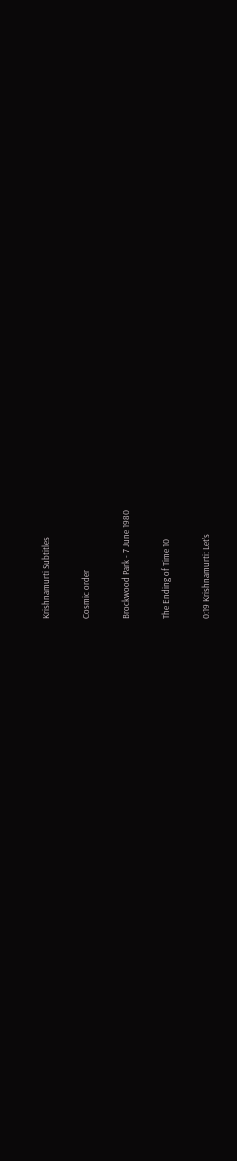Krishnamurti Subtitles

Cosmic order

Brockwood Park - 7 June 1980

The Ending of Time 10

0:19 Krishnamurti: Let’s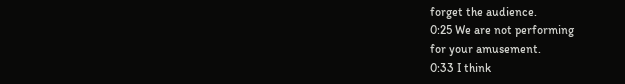forget the audience.
0:25 We are not performing
for your amusement.
0:33 I think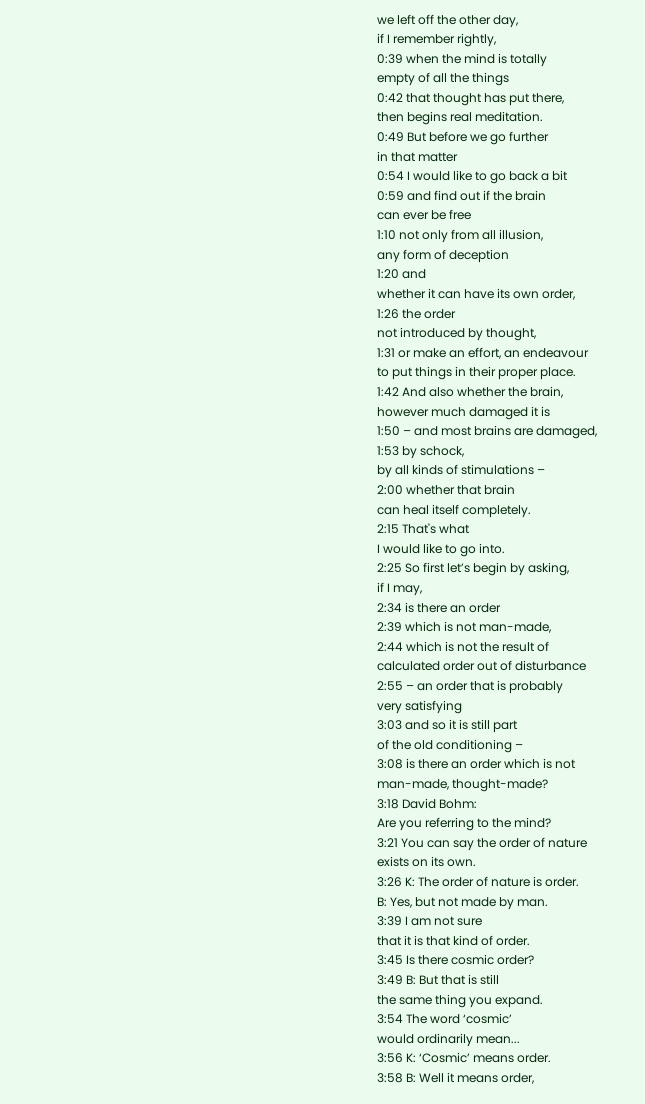we left off the other day,
if I remember rightly,
0:39 when the mind is totally
empty of all the things
0:42 that thought has put there,
then begins real meditation.
0:49 But before we go further
in that matter
0:54 I would like to go back a bit
0:59 and find out if the brain
can ever be free
1:10 not only from all illusion,
any form of deception
1:20 and
whether it can have its own order,
1:26 the order
not introduced by thought,
1:31 or make an effort, an endeavour
to put things in their proper place.
1:42 And also whether the brain,
however much damaged it is
1:50 – and most brains are damaged,
1:53 by schock,
by all kinds of stimulations –
2:00 whether that brain
can heal itself completely.
2:15 That's what
I would like to go into.
2:25 So first let’s begin by asking,
if I may,
2:34 is there an order
2:39 which is not man-made,
2:44 which is not the result of
calculated order out of disturbance
2:55 – an order that is probably
very satisfying
3:03 and so it is still part
of the old conditioning –
3:08 is there an order which is not
man-made, thought-made?
3:18 David Bohm:
Are you referring to the mind?
3:21 You can say the order of nature
exists on its own.
3:26 K: The order of nature is order.
B: Yes, but not made by man.
3:39 I am not sure
that it is that kind of order.
3:45 Is there cosmic order?
3:49 B: But that is still
the same thing you expand.
3:54 The word ‘cosmic’
would ordinarily mean...
3:56 K: ‘Cosmic’ means order.
3:58 B: Well it means order,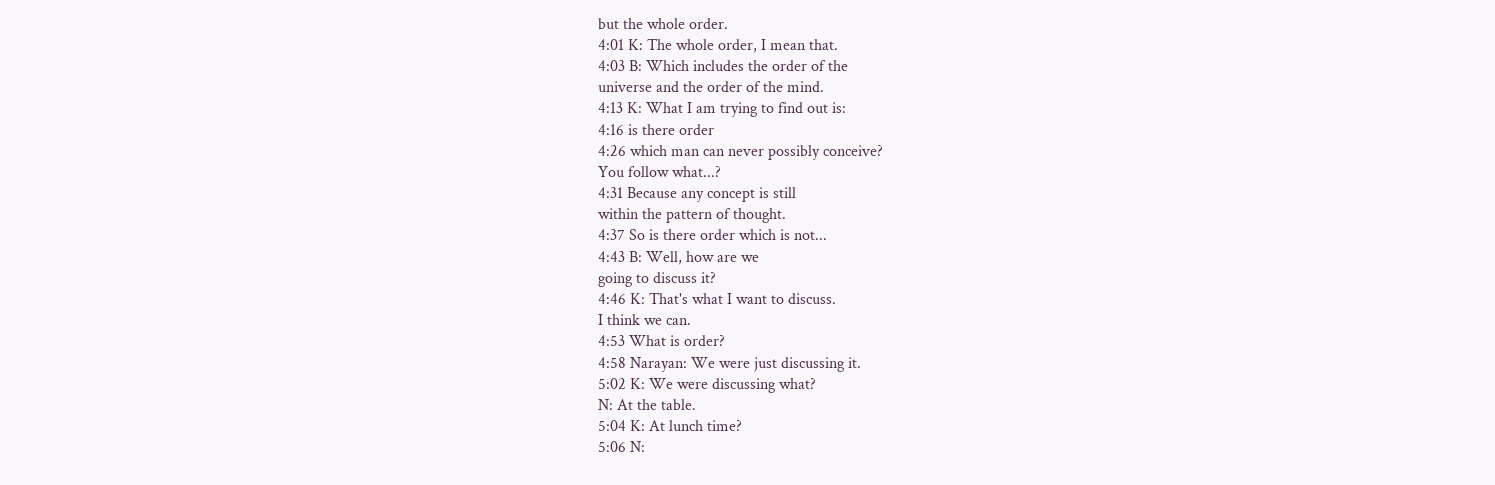but the whole order.
4:01 K: The whole order, I mean that.
4:03 B: Which includes the order of the
universe and the order of the mind.
4:13 K: What I am trying to find out is:
4:16 is there order
4:26 which man can never possibly conceive?
You follow what...?
4:31 Because any concept is still
within the pattern of thought.
4:37 So is there order which is not...
4:43 B: Well, how are we
going to discuss it?
4:46 K: That's what I want to discuss.
I think we can.
4:53 What is order?
4:58 Narayan: We were just discussing it.
5:02 K: We were discussing what?
N: At the table.
5:04 K: At lunch time?
5:06 N: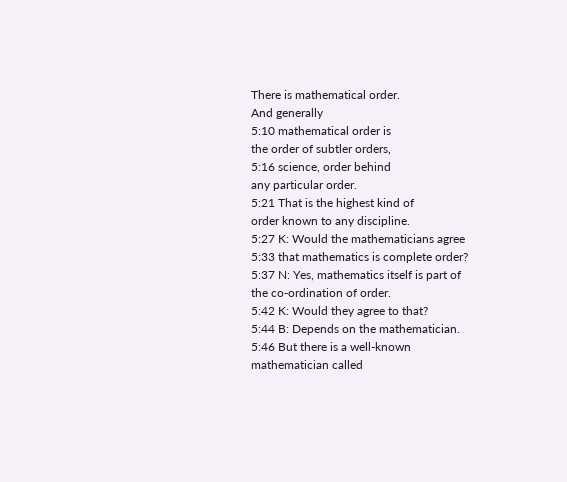There is mathematical order.
And generally
5:10 mathematical order is
the order of subtler orders,
5:16 science, order behind
any particular order.
5:21 That is the highest kind of
order known to any discipline.
5:27 K: Would the mathematicians agree
5:33 that mathematics is complete order?
5:37 N: Yes, mathematics itself is part of
the co-ordination of order.
5:42 K: Would they agree to that?
5:44 B: Depends on the mathematician.
5:46 But there is a well-known
mathematician called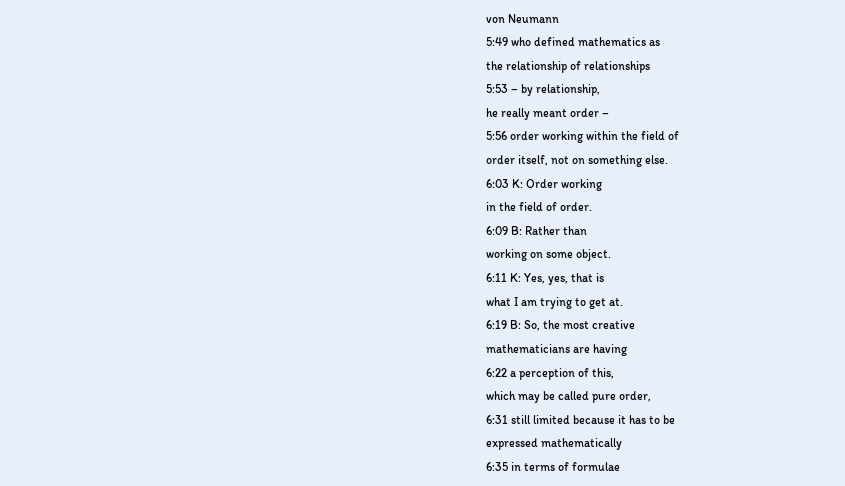von Neumann
5:49 who defined mathematics as
the relationship of relationships
5:53 – by relationship,
he really meant order –
5:56 order working within the field of
order itself, not on something else.
6:03 K: Order working
in the field of order.
6:09 B: Rather than
working on some object.
6:11 K: Yes, yes, that is
what I am trying to get at.
6:19 B: So, the most creative
mathematicians are having
6:22 a perception of this,
which may be called pure order,
6:31 still limited because it has to be
expressed mathematically
6:35 in terms of formulae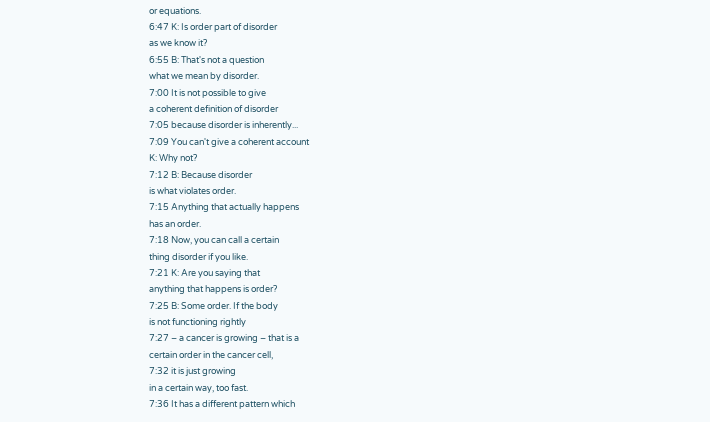or equations.
6:47 K: Is order part of disorder
as we know it?
6:55 B: That's not a question
what we mean by disorder.
7:00 It is not possible to give
a coherent definition of disorder
7:05 because disorder is inherently...
7:09 You can't give a coherent account
K: Why not?
7:12 B: Because disorder
is what violates order.
7:15 Anything that actually happens
has an order.
7:18 Now, you can call a certain
thing disorder if you like.
7:21 K: Are you saying that
anything that happens is order?
7:25 B: Some order. If the body
is not functioning rightly
7:27 – a cancer is growing – that is a
certain order in the cancer cell,
7:32 it is just growing
in a certain way, too fast.
7:36 It has a different pattern which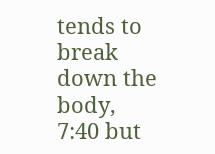tends to break down the body,
7:40 but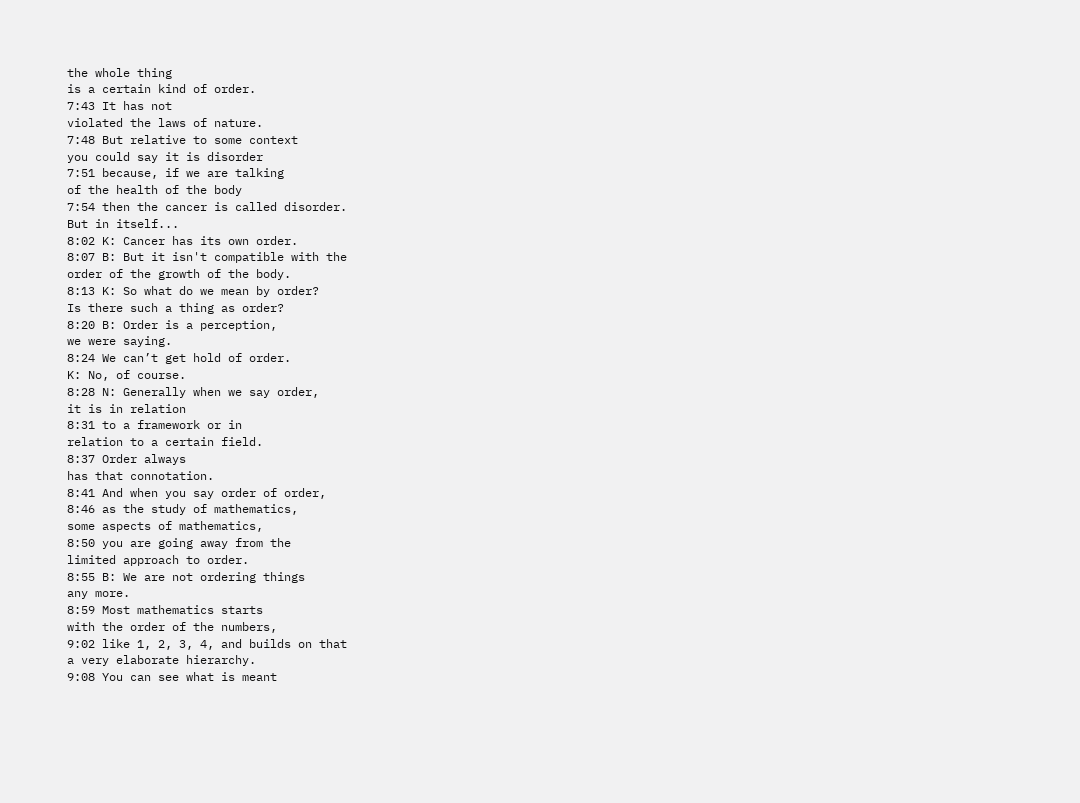the whole thing
is a certain kind of order.
7:43 It has not
violated the laws of nature.
7:48 But relative to some context
you could say it is disorder
7:51 because, if we are talking
of the health of the body
7:54 then the cancer is called disorder.
But in itself...
8:02 K: Cancer has its own order.
8:07 B: But it isn't compatible with the
order of the growth of the body.
8:13 K: So what do we mean by order?
Is there such a thing as order?
8:20 B: Order is a perception,
we were saying.
8:24 We can’t get hold of order.
K: No, of course.
8:28 N: Generally when we say order,
it is in relation
8:31 to a framework or in
relation to a certain field.
8:37 Order always
has that connotation.
8:41 And when you say order of order,
8:46 as the study of mathematics,
some aspects of mathematics,
8:50 you are going away from the
limited approach to order.
8:55 B: We are not ordering things
any more.
8:59 Most mathematics starts
with the order of the numbers,
9:02 like 1, 2, 3, 4, and builds on that
a very elaborate hierarchy.
9:08 You can see what is meant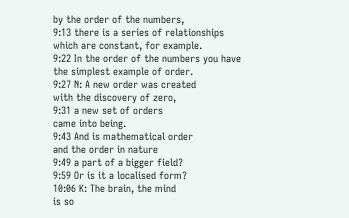by the order of the numbers,
9:13 there is a series of relationships
which are constant, for example.
9:22 In the order of the numbers you have
the simplest example of order.
9:27 N: A new order was created
with the discovery of zero,
9:31 a new set of orders
came into being.
9:43 And is mathematical order
and the order in nature
9:49 a part of a bigger field?
9:59 Or is it a localised form?
10:06 K: The brain, the mind
is so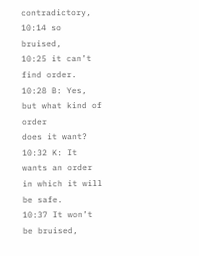contradictory,
10:14 so bruised,
10:25 it can’t find order.
10:28 B: Yes, but what kind of order
does it want?
10:32 K: It wants an order
in which it will be safe.
10:37 It won’t be bruised,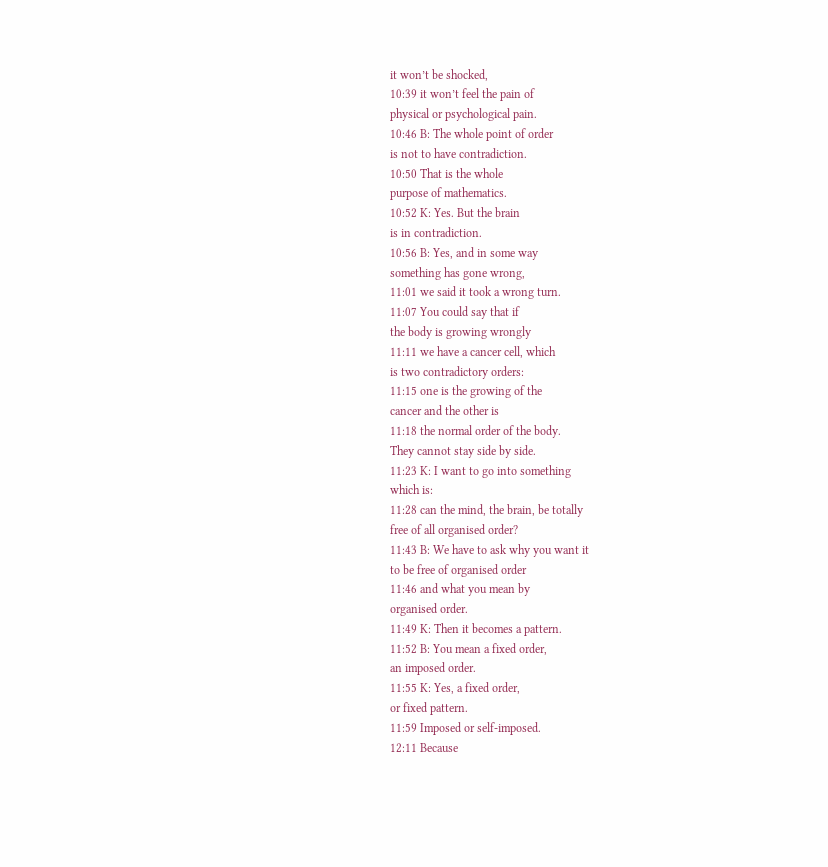it won’t be shocked,
10:39 it won’t feel the pain of
physical or psychological pain.
10:46 B: The whole point of order
is not to have contradiction.
10:50 That is the whole
purpose of mathematics.
10:52 K: Yes. But the brain
is in contradiction.
10:56 B: Yes, and in some way
something has gone wrong,
11:01 we said it took a wrong turn.
11:07 You could say that if
the body is growing wrongly
11:11 we have a cancer cell, which
is two contradictory orders:
11:15 one is the growing of the
cancer and the other is
11:18 the normal order of the body.
They cannot stay side by side.
11:23 K: I want to go into something
which is:
11:28 can the mind, the brain, be totally
free of all organised order?
11:43 B: We have to ask why you want it
to be free of organised order
11:46 and what you mean by
organised order.
11:49 K: Then it becomes a pattern.
11:52 B: You mean a fixed order,
an imposed order.
11:55 K: Yes, a fixed order,
or fixed pattern.
11:59 Imposed or self-imposed.
12:11 Because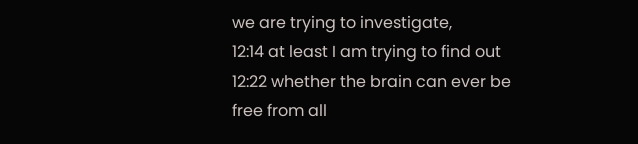we are trying to investigate,
12:14 at least I am trying to find out
12:22 whether the brain can ever be
free from all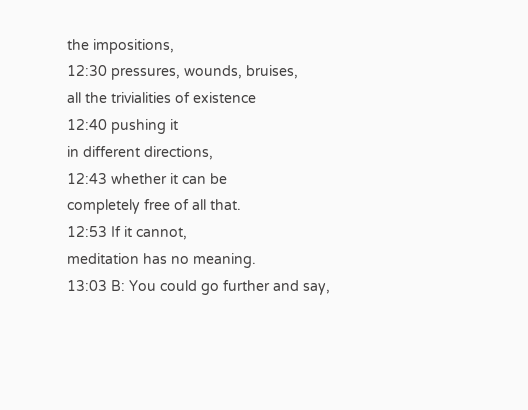the impositions,
12:30 pressures, wounds, bruises,
all the trivialities of existence
12:40 pushing it
in different directions,
12:43 whether it can be
completely free of all that.
12:53 If it cannot,
meditation has no meaning.
13:03 B: You could go further and say,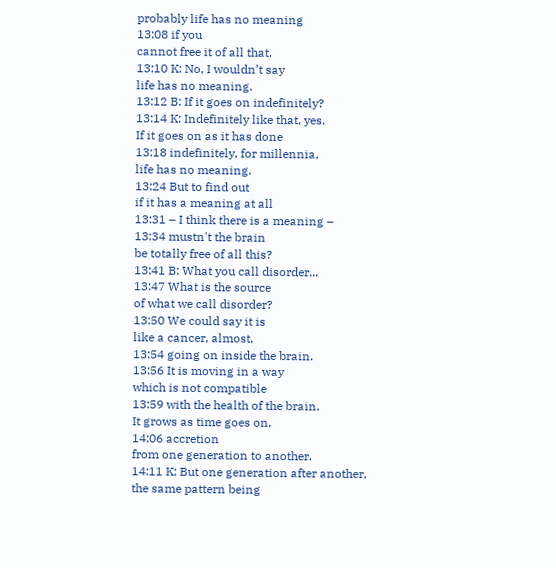probably life has no meaning
13:08 if you
cannot free it of all that.
13:10 K: No, I wouldn’t say
life has no meaning.
13:12 B: If it goes on indefinitely?
13:14 K: Indefinitely like that, yes.
If it goes on as it has done
13:18 indefinitely, for millennia,
life has no meaning.
13:24 But to find out
if it has a meaning at all
13:31 – I think there is a meaning –
13:34 mustn't the brain
be totally free of all this?
13:41 B: What you call disorder...
13:47 What is the source
of what we call disorder?
13:50 We could say it is
like a cancer, almost,
13:54 going on inside the brain.
13:56 It is moving in a way
which is not compatible
13:59 with the health of the brain.
It grows as time goes on,
14:06 accretion
from one generation to another.
14:11 K: But one generation after another,
the same pattern being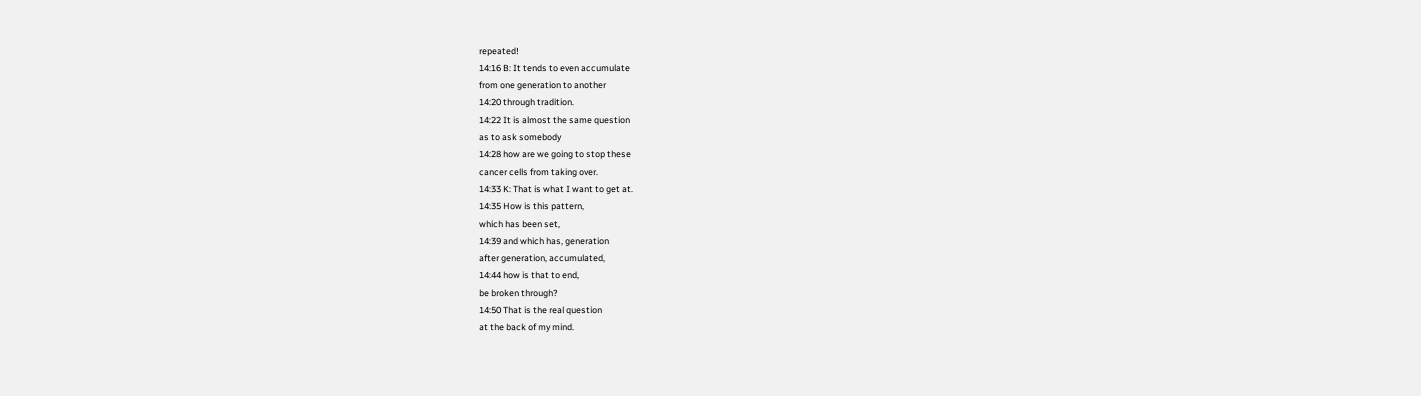repeated!
14:16 B: It tends to even accumulate
from one generation to another
14:20 through tradition.
14:22 It is almost the same question
as to ask somebody
14:28 how are we going to stop these
cancer cells from taking over.
14:33 K: That is what I want to get at.
14:35 How is this pattern,
which has been set,
14:39 and which has, generation
after generation, accumulated,
14:44 how is that to end,
be broken through?
14:50 That is the real question
at the back of my mind.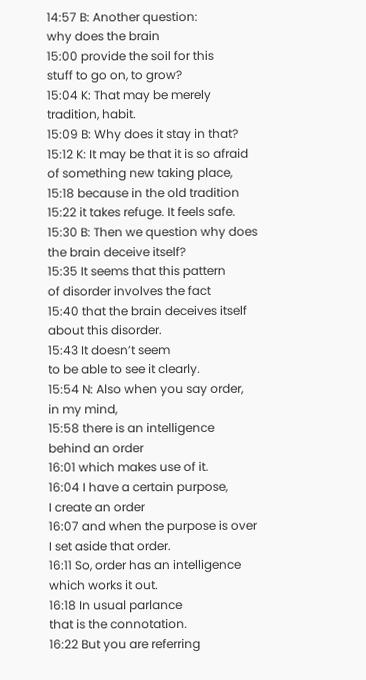14:57 B: Another question:
why does the brain
15:00 provide the soil for this
stuff to go on, to grow?
15:04 K: That may be merely
tradition, habit.
15:09 B: Why does it stay in that?
15:12 K: It may be that it is so afraid
of something new taking place,
15:18 because in the old tradition
15:22 it takes refuge. It feels safe.
15:30 B: Then we question why does
the brain deceive itself?
15:35 It seems that this pattern
of disorder involves the fact
15:40 that the brain deceives itself
about this disorder.
15:43 It doesn’t seem
to be able to see it clearly.
15:54 N: Also when you say order,
in my mind,
15:58 there is an intelligence
behind an order
16:01 which makes use of it.
16:04 I have a certain purpose,
I create an order
16:07 and when the purpose is over
I set aside that order.
16:11 So, order has an intelligence
which works it out.
16:18 In usual parlance
that is the connotation.
16:22 But you are referring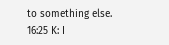to something else.
16:25 K: I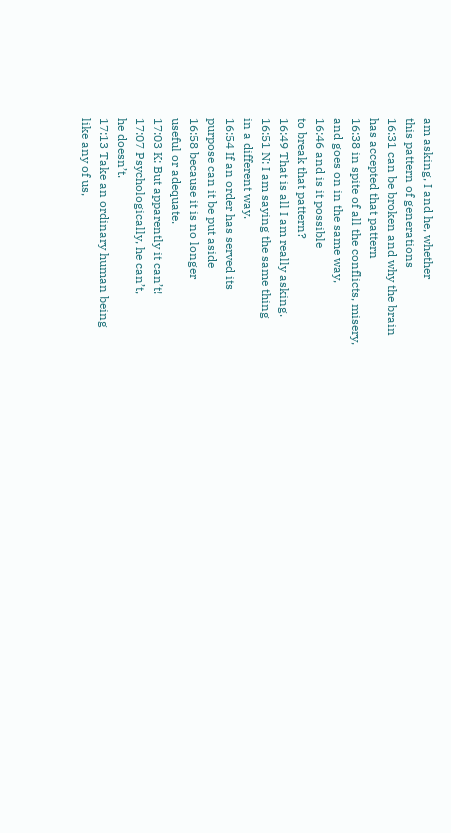am asking, I and he, whether
this pattern of generations
16:31 can be broken and why the brain
has accepted that pattern
16:38 in spite of all the conflicts, misery,
and goes on in the same way,
16:46 and is it possible
to break that pattern?
16:49 That is all I am really asking.
16:51 N: I am saying the same thing
in a different way.
16:54 If an order has served its
purpose can it be put aside
16:58 because it is no longer
useful or adequate.
17:03 K: But apparently it can’t!
17:07 Psychologically, he can’t,
he doesn’t.
17:13 Take an ordinary human being
like any of us,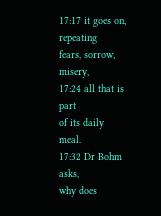17:17 it goes on, repeating
fears, sorrow, misery,
17:24 all that is part
of its daily meal.
17:32 Dr Bohm asks,
why does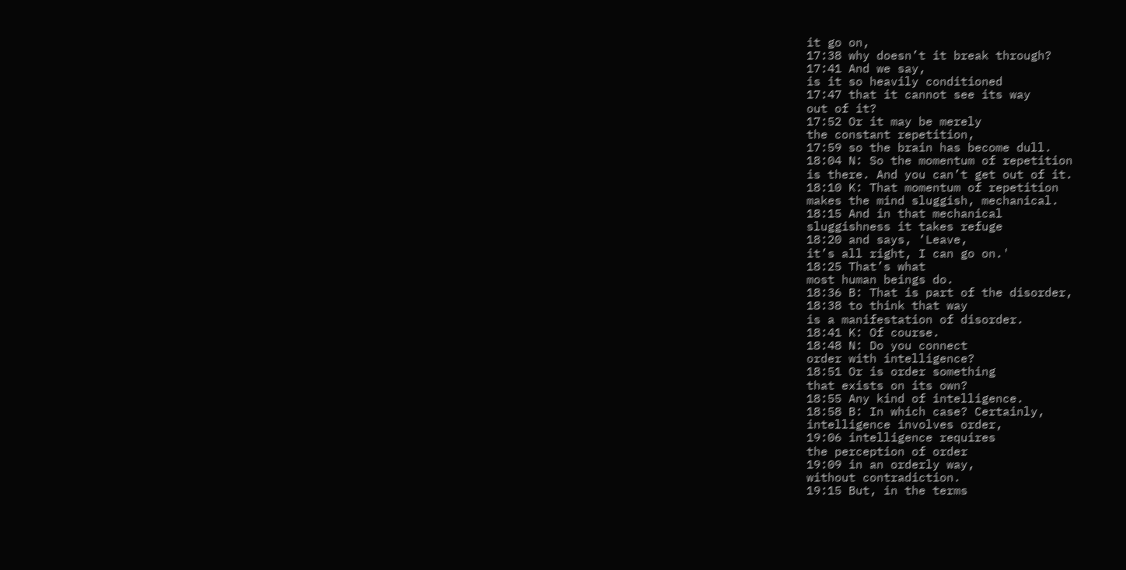it go on,
17:38 why doesn’t it break through?
17:41 And we say,
is it so heavily conditioned
17:47 that it cannot see its way
out of it?
17:52 Or it may be merely
the constant repetition,
17:59 so the brain has become dull.
18:04 N: So the momentum of repetition
is there. And you can’t get out of it.
18:10 K: That momentum of repetition
makes the mind sluggish, mechanical.
18:15 And in that mechanical
sluggishness it takes refuge
18:20 and says, ‘Leave,
it’s all right, I can go on.'
18:25 That’s what
most human beings do.
18:36 B: That is part of the disorder,
18:38 to think that way
is a manifestation of disorder.
18:41 K: Of course.
18:48 N: Do you connect
order with intelligence?
18:51 Or is order something
that exists on its own?
18:55 Any kind of intelligence.
18:58 B: In which case? Certainly,
intelligence involves order,
19:06 intelligence requires
the perception of order
19:09 in an orderly way,
without contradiction.
19:15 But, in the terms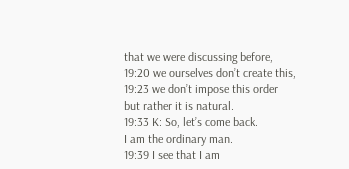that we were discussing before,
19:20 we ourselves don’t create this,
19:23 we don’t impose this order
but rather it is natural.
19:33 K: So, let’s come back.
I am the ordinary man.
19:39 I see that I am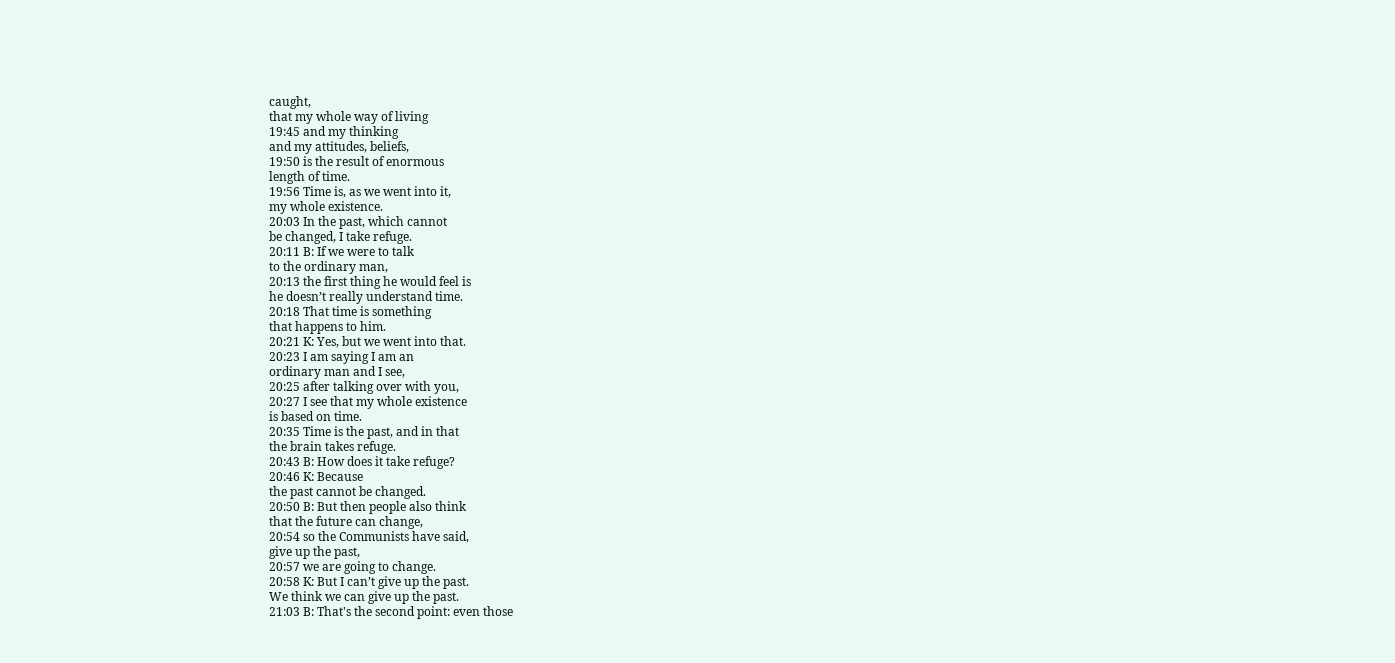caught,
that my whole way of living
19:45 and my thinking
and my attitudes, beliefs,
19:50 is the result of enormous
length of time.
19:56 Time is, as we went into it,
my whole existence.
20:03 In the past, which cannot
be changed, I take refuge.
20:11 B: If we were to talk
to the ordinary man,
20:13 the first thing he would feel is
he doesn’t really understand time.
20:18 That time is something
that happens to him.
20:21 K: Yes, but we went into that.
20:23 I am saying I am an
ordinary man and I see,
20:25 after talking over with you,
20:27 I see that my whole existence
is based on time.
20:35 Time is the past, and in that
the brain takes refuge.
20:43 B: How does it take refuge?
20:46 K: Because
the past cannot be changed.
20:50 B: But then people also think
that the future can change,
20:54 so the Communists have said,
give up the past,
20:57 we are going to change.
20:58 K: But I can’t give up the past.
We think we can give up the past.
21:03 B: That's the second point: even those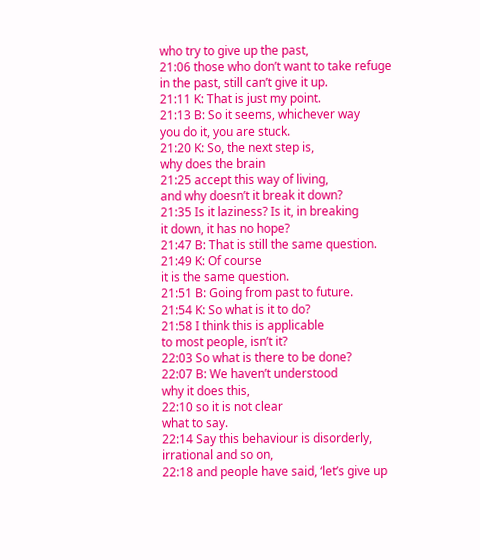who try to give up the past,
21:06 those who don’t want to take refuge
in the past, still can’t give it up.
21:11 K: That is just my point.
21:13 B: So it seems, whichever way
you do it, you are stuck.
21:20 K: So, the next step is,
why does the brain
21:25 accept this way of living,
and why doesn’t it break it down?
21:35 Is it laziness? Is it, in breaking
it down, it has no hope?
21:47 B: That is still the same question.
21:49 K: Of course
it is the same question.
21:51 B: Going from past to future.
21:54 K: So what is it to do?
21:58 I think this is applicable
to most people, isn’t it?
22:03 So what is there to be done?
22:07 B: We haven’t understood
why it does this,
22:10 so it is not clear
what to say.
22:14 Say this behaviour is disorderly,
irrational and so on,
22:18 and people have said, ‘let’s give up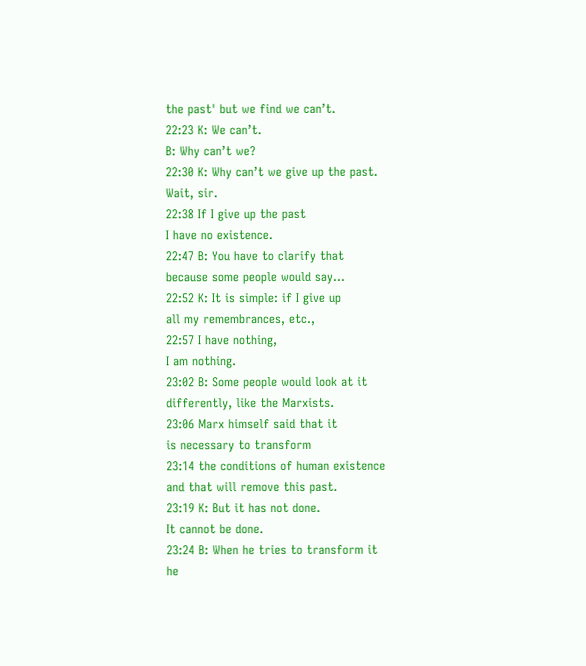the past' but we find we can’t.
22:23 K: We can’t.
B: Why can’t we?
22:30 K: Why can’t we give up the past.
Wait, sir.
22:38 If I give up the past
I have no existence.
22:47 B: You have to clarify that
because some people would say...
22:52 K: It is simple: if I give up
all my remembrances, etc.,
22:57 I have nothing,
I am nothing.
23:02 B: Some people would look at it
differently, like the Marxists.
23:06 Marx himself said that it
is necessary to transform
23:14 the conditions of human existence
and that will remove this past.
23:19 K: But it has not done.
It cannot be done.
23:24 B: When he tries to transform it
he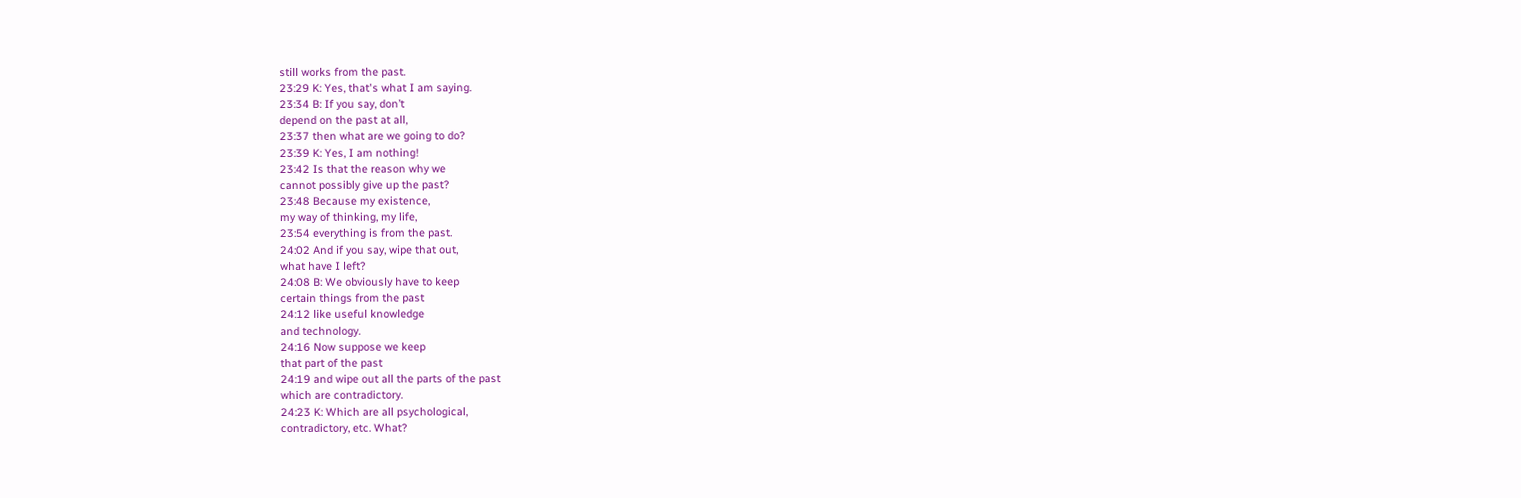still works from the past.
23:29 K: Yes, that's what I am saying.
23:34 B: If you say, don’t
depend on the past at all,
23:37 then what are we going to do?
23:39 K: Yes, I am nothing!
23:42 Is that the reason why we
cannot possibly give up the past?
23:48 Because my existence,
my way of thinking, my life,
23:54 everything is from the past.
24:02 And if you say, wipe that out,
what have I left?
24:08 B: We obviously have to keep
certain things from the past
24:12 like useful knowledge
and technology.
24:16 Now suppose we keep
that part of the past
24:19 and wipe out all the parts of the past
which are contradictory.
24:23 K: Which are all psychological,
contradictory, etc. What?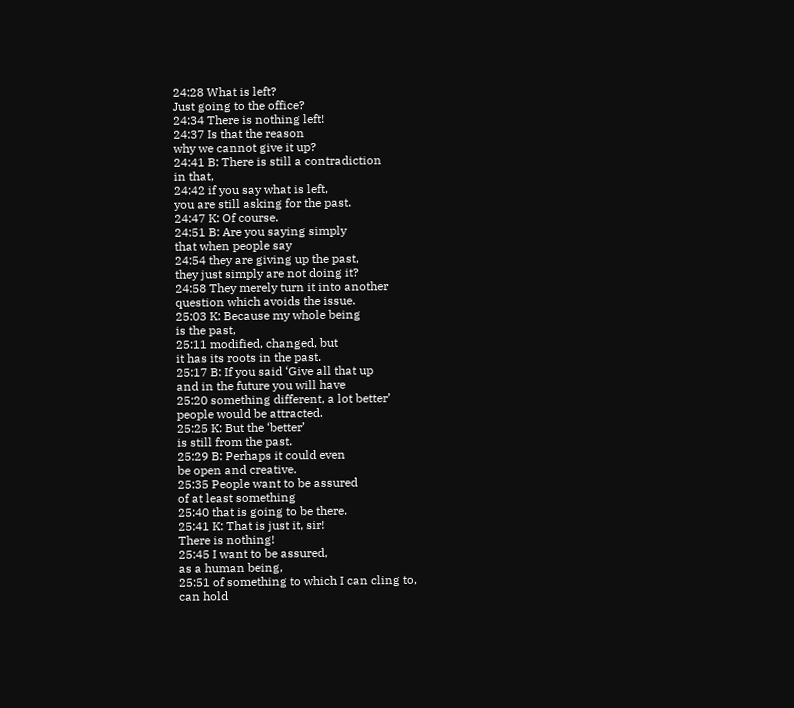24:28 What is left?
Just going to the office?
24:34 There is nothing left!
24:37 Is that the reason
why we cannot give it up?
24:41 B: There is still a contradiction
in that,
24:42 if you say what is left,
you are still asking for the past.
24:47 K: Of course.
24:51 B: Are you saying simply
that when people say
24:54 they are giving up the past,
they just simply are not doing it?
24:58 They merely turn it into another
question which avoids the issue.
25:03 K: Because my whole being
is the past,
25:11 modified, changed, but
it has its roots in the past.
25:17 B: If you said ‘Give all that up
and in the future you will have
25:20 something different, a lot better’
people would be attracted.
25:25 K: But the ‘better’
is still from the past.
25:29 B: Perhaps it could even
be open and creative.
25:35 People want to be assured
of at least something
25:40 that is going to be there.
25:41 K: That is just it, sir!
There is nothing!
25:45 I want to be assured,
as a human being,
25:51 of something to which I can cling to,
can hold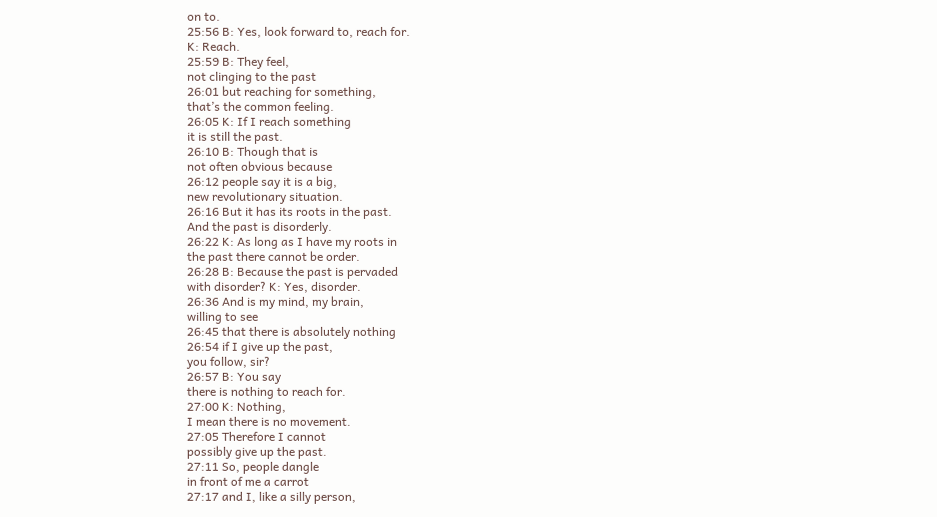on to.
25:56 B: Yes, look forward to, reach for.
K: Reach.
25:59 B: They feel,
not clinging to the past
26:01 but reaching for something,
that’s the common feeling.
26:05 K: If I reach something
it is still the past.
26:10 B: Though that is
not often obvious because
26:12 people say it is a big,
new revolutionary situation.
26:16 But it has its roots in the past.
And the past is disorderly.
26:22 K: As long as I have my roots in
the past there cannot be order.
26:28 B: Because the past is pervaded
with disorder? K: Yes, disorder.
26:36 And is my mind, my brain,
willing to see
26:45 that there is absolutely nothing
26:54 if I give up the past,
you follow, sir?
26:57 B: You say
there is nothing to reach for.
27:00 K: Nothing,
I mean there is no movement.
27:05 Therefore I cannot
possibly give up the past.
27:11 So, people dangle
in front of me a carrot
27:17 and I, like a silly person,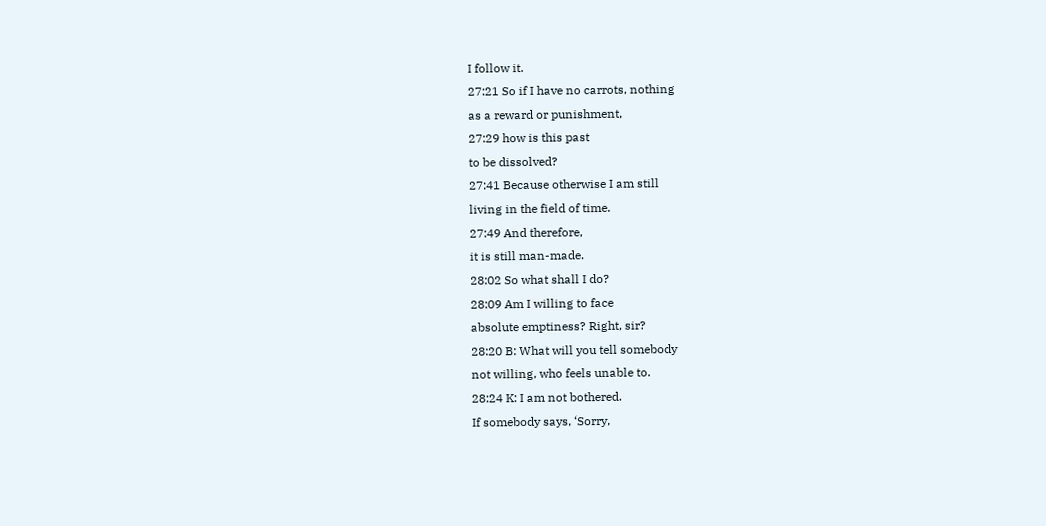I follow it.
27:21 So if I have no carrots, nothing
as a reward or punishment,
27:29 how is this past
to be dissolved?
27:41 Because otherwise I am still
living in the field of time.
27:49 And therefore,
it is still man-made.
28:02 So what shall I do?
28:09 Am I willing to face
absolute emptiness? Right, sir?
28:20 B: What will you tell somebody
not willing, who feels unable to.
28:24 K: I am not bothered.
If somebody says, ‘Sorry,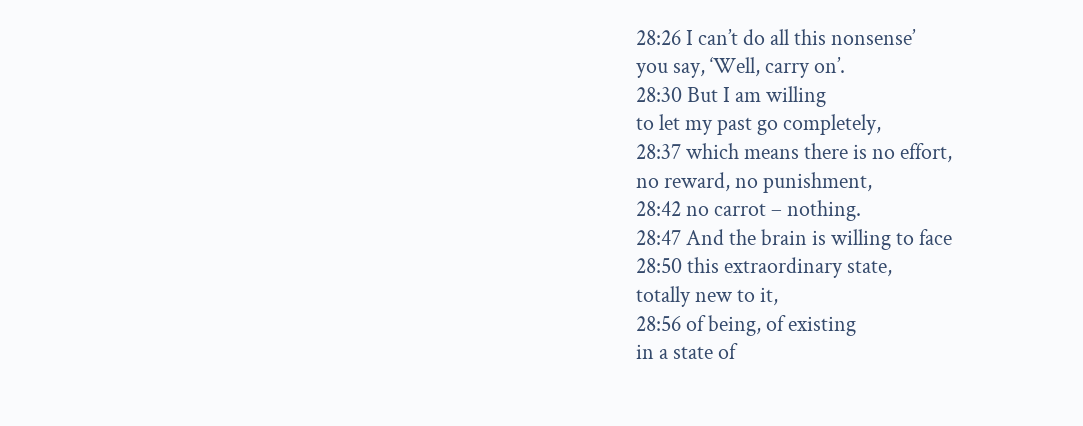28:26 I can’t do all this nonsense’
you say, ‘Well, carry on’.
28:30 But I am willing
to let my past go completely,
28:37 which means there is no effort,
no reward, no punishment,
28:42 no carrot – nothing.
28:47 And the brain is willing to face
28:50 this extraordinary state,
totally new to it,
28:56 of being, of existing
in a state of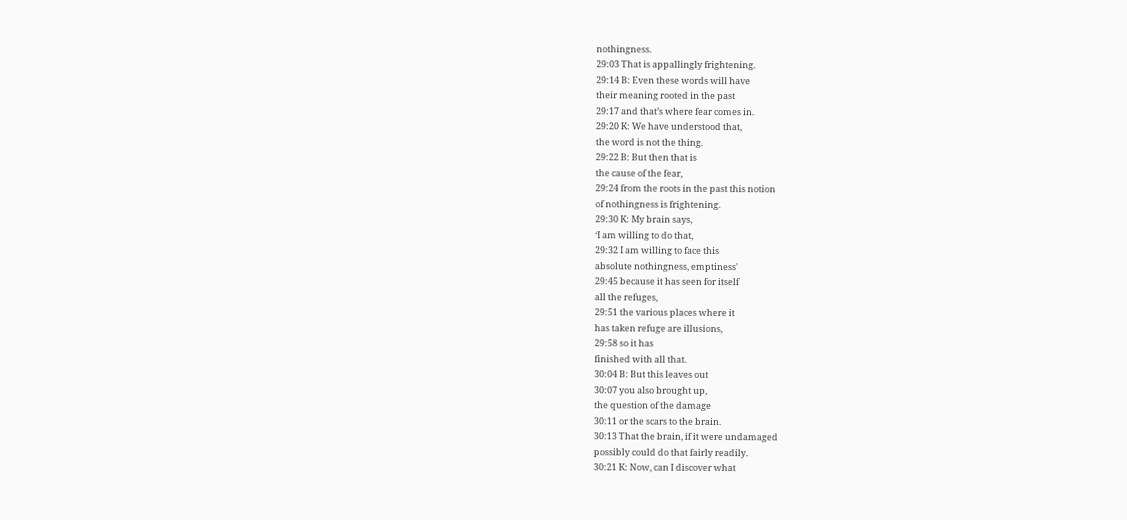nothingness.
29:03 That is appallingly frightening.
29:14 B: Even these words will have
their meaning rooted in the past
29:17 and that’s where fear comes in.
29:20 K: We have understood that,
the word is not the thing.
29:22 B: But then that is
the cause of the fear,
29:24 from the roots in the past this notion
of nothingness is frightening.
29:30 K: My brain says,
‘I am willing to do that,
29:32 I am willing to face this
absolute nothingness, emptiness'
29:45 because it has seen for itself
all the refuges,
29:51 the various places where it
has taken refuge are illusions,
29:58 so it has
finished with all that.
30:04 B: But this leaves out
30:07 you also brought up,
the question of the damage
30:11 or the scars to the brain.
30:13 That the brain, if it were undamaged
possibly could do that fairly readily.
30:21 K: Now, can I discover what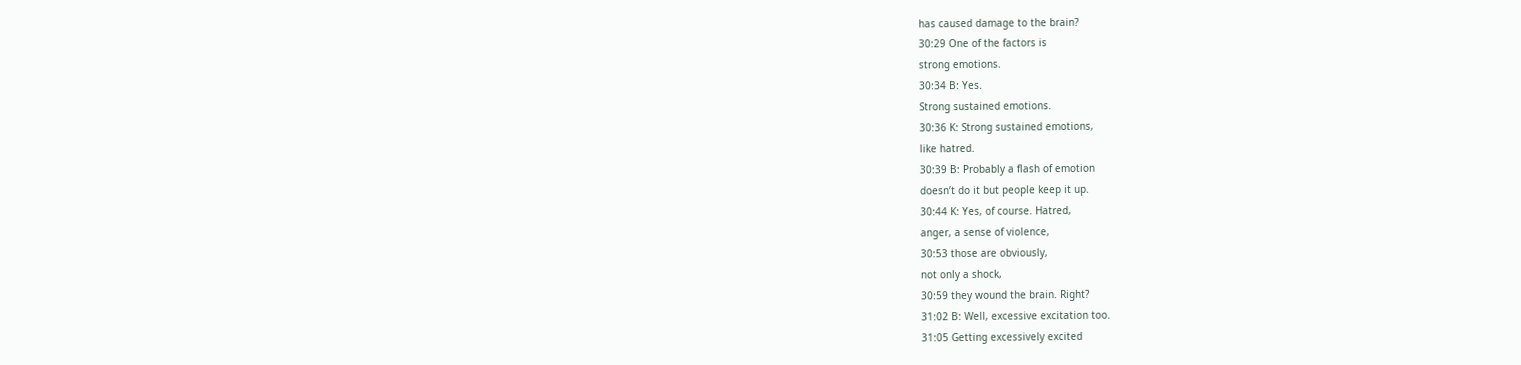has caused damage to the brain?
30:29 One of the factors is
strong emotions.
30:34 B: Yes.
Strong sustained emotions.
30:36 K: Strong sustained emotions,
like hatred.
30:39 B: Probably a flash of emotion
doesn’t do it but people keep it up.
30:44 K: Yes, of course. Hatred,
anger, a sense of violence,
30:53 those are obviously,
not only a shock,
30:59 they wound the brain. Right?
31:02 B: Well, excessive excitation too.
31:05 Getting excessively excited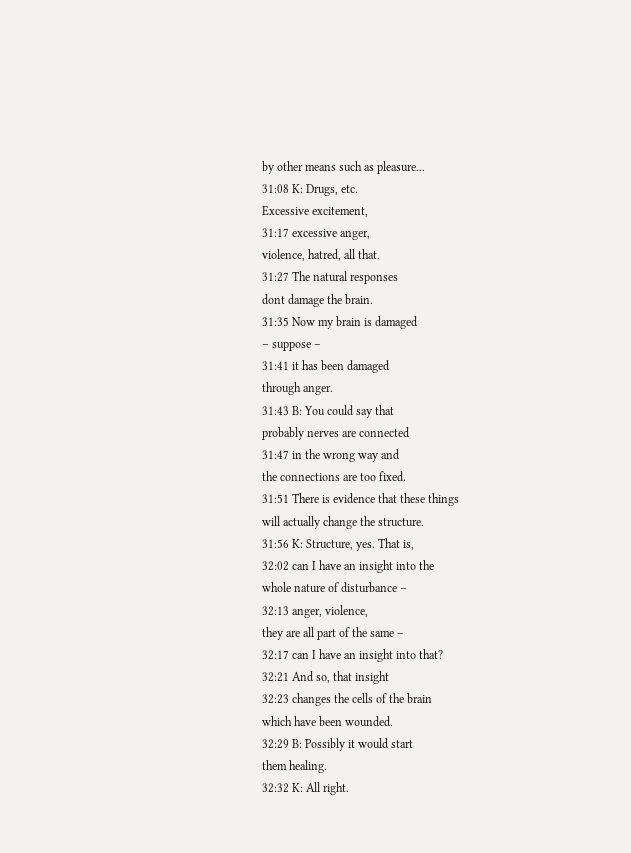by other means such as pleasure...
31:08 K: Drugs, etc.
Excessive excitement,
31:17 excessive anger,
violence, hatred, all that.
31:27 The natural responses
dont damage the brain.
31:35 Now my brain is damaged
– suppose –
31:41 it has been damaged
through anger.
31:43 B: You could say that
probably nerves are connected
31:47 in the wrong way and
the connections are too fixed.
31:51 There is evidence that these things
will actually change the structure.
31:56 K: Structure, yes. That is,
32:02 can I have an insight into the
whole nature of disturbance –
32:13 anger, violence,
they are all part of the same –
32:17 can I have an insight into that?
32:21 And so, that insight
32:23 changes the cells of the brain
which have been wounded.
32:29 B: Possibly it would start
them healing.
32:32 K: All right.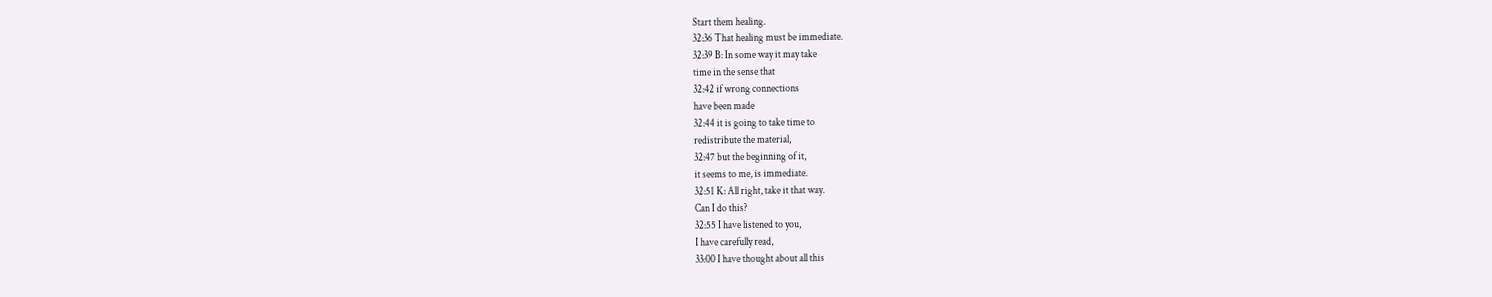Start them healing.
32:36 That healing must be immediate.
32:39 B: In some way it may take
time in the sense that
32:42 if wrong connections
have been made
32:44 it is going to take time to
redistribute the material,
32:47 but the beginning of it,
it seems to me, is immediate.
32:51 K: All right, take it that way.
Can I do this?
32:55 I have listened to you,
I have carefully read,
33:00 I have thought about all this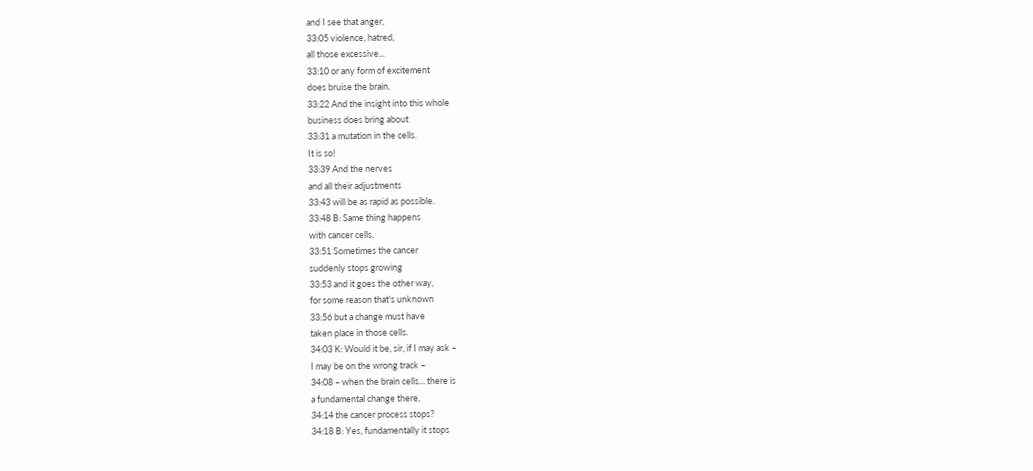and I see that anger,
33:05 violence, hatred,
all those excessive...
33:10 or any form of excitement
does bruise the brain.
33:22 And the insight into this whole
business does bring about
33:31 a mutation in the cells.
It is so!
33:39 And the nerves
and all their adjustments
33:43 will be as rapid as possible.
33:48 B: Same thing happens
with cancer cells.
33:51 Sometimes the cancer
suddenly stops growing
33:53 and it goes the other way,
for some reason that's unknown
33:56 but a change must have
taken place in those cells.
34:03 K: Would it be, sir, if I may ask –
I may be on the wrong track –
34:08 – when the brain cells... there is
a fundamental change there,
34:14 the cancer process stops?
34:18 B: Yes, fundamentally it stops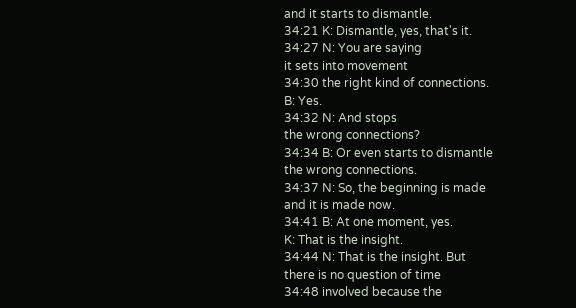and it starts to dismantle.
34:21 K: Dismantle, yes, that's it.
34:27 N: You are saying
it sets into movement
34:30 the right kind of connections.
B: Yes.
34:32 N: And stops
the wrong connections?
34:34 B: Or even starts to dismantle
the wrong connections.
34:37 N: So, the beginning is made
and it is made now.
34:41 B: At one moment, yes.
K: That is the insight.
34:44 N: That is the insight. But
there is no question of time
34:48 involved because the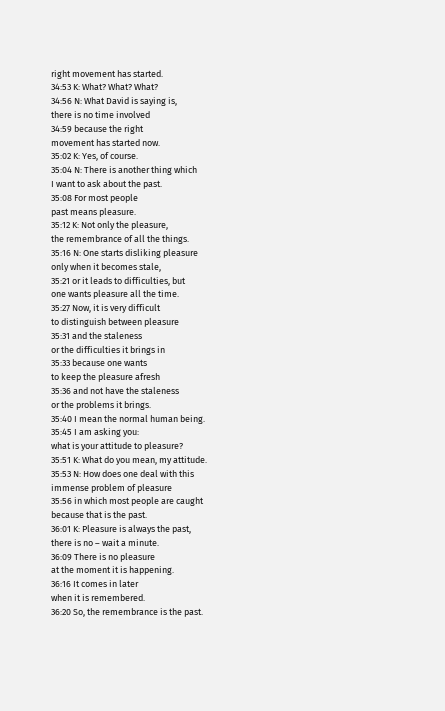right movement has started.
34:53 K: What? What? What?
34:56 N: What David is saying is,
there is no time involved
34:59 because the right
movement has started now.
35:02 K: Yes, of course.
35:04 N: There is another thing which
I want to ask about the past.
35:08 For most people
past means pleasure.
35:12 K: Not only the pleasure,
the remembrance of all the things.
35:16 N: One starts disliking pleasure
only when it becomes stale,
35:21 or it leads to difficulties, but
one wants pleasure all the time.
35:27 Now, it is very difficult
to distinguish between pleasure
35:31 and the staleness
or the difficulties it brings in
35:33 because one wants
to keep the pleasure afresh
35:36 and not have the staleness
or the problems it brings.
35:40 I mean the normal human being.
35:45 I am asking you:
what is your attitude to pleasure?
35:51 K: What do you mean, my attitude.
35:53 N: How does one deal with this
immense problem of pleasure
35:56 in which most people are caught
because that is the past.
36:01 K: Pleasure is always the past,
there is no – wait a minute.
36:09 There is no pleasure
at the moment it is happening.
36:16 It comes in later
when it is remembered.
36:20 So, the remembrance is the past.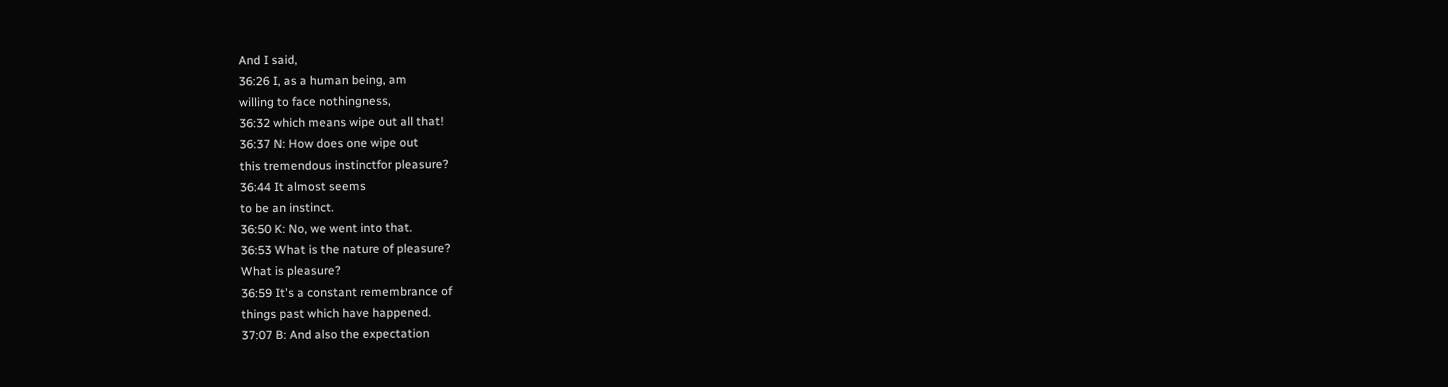And I said,
36:26 I, as a human being, am
willing to face nothingness,
36:32 which means wipe out all that!
36:37 N: How does one wipe out
this tremendous instinctfor pleasure?
36:44 It almost seems
to be an instinct.
36:50 K: No, we went into that.
36:53 What is the nature of pleasure?
What is pleasure?
36:59 It's a constant remembrance of
things past which have happened.
37:07 B: And also the expectation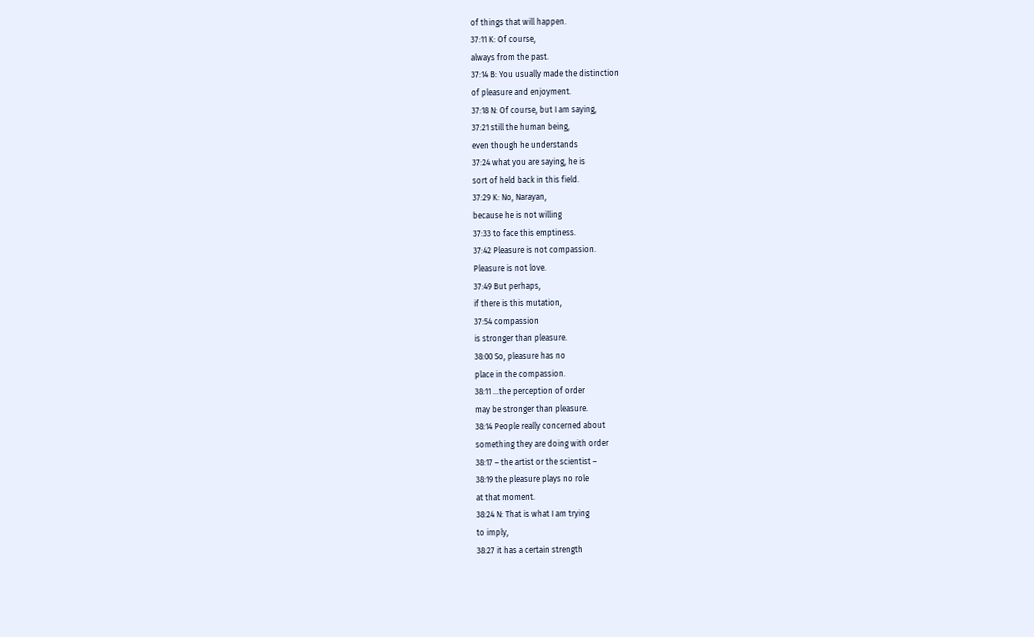of things that will happen.
37:11 K: Of course,
always from the past.
37:14 B: You usually made the distinction
of pleasure and enjoyment.
37:18 N: Of course, but I am saying,
37:21 still the human being,
even though he understands
37:24 what you are saying, he is
sort of held back in this field.
37:29 K: No, Narayan,
because he is not willing
37:33 to face this emptiness.
37:42 Pleasure is not compassion.
Pleasure is not love.
37:49 But perhaps,
if there is this mutation,
37:54 compassion
is stronger than pleasure.
38:00 So, pleasure has no
place in the compassion.
38:11 ...the perception of order
may be stronger than pleasure.
38:14 People really concerned about
something they are doing with order
38:17 – the artist or the scientist –
38:19 the pleasure plays no role
at that moment.
38:24 N: That is what I am trying
to imply,
38:27 it has a certain strength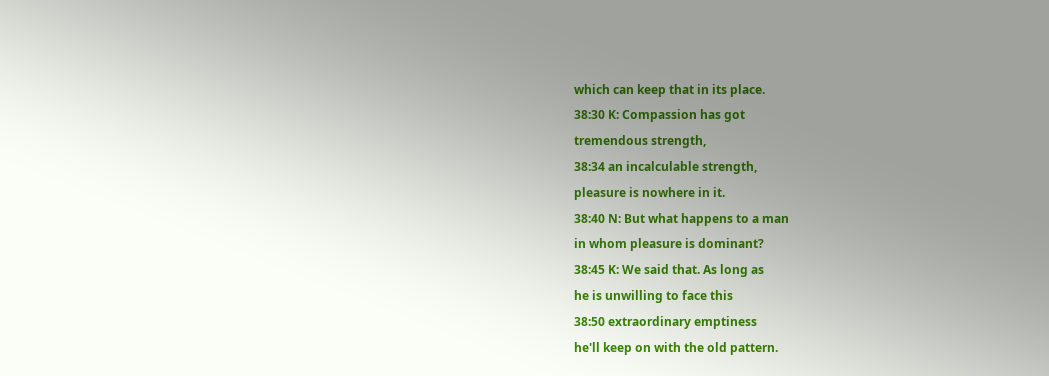which can keep that in its place.
38:30 K: Compassion has got
tremendous strength,
38:34 an incalculable strength,
pleasure is nowhere in it.
38:40 N: But what happens to a man
in whom pleasure is dominant?
38:45 K: We said that. As long as
he is unwilling to face this
38:50 extraordinary emptiness
he'll keep on with the old pattern.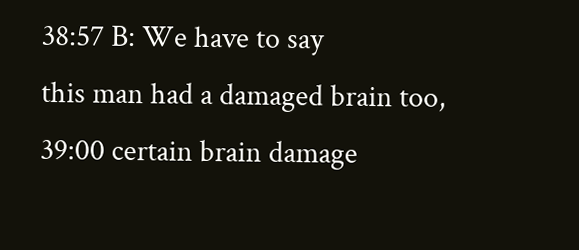38:57 B: We have to say
this man had a damaged brain too,
39:00 certain brain damage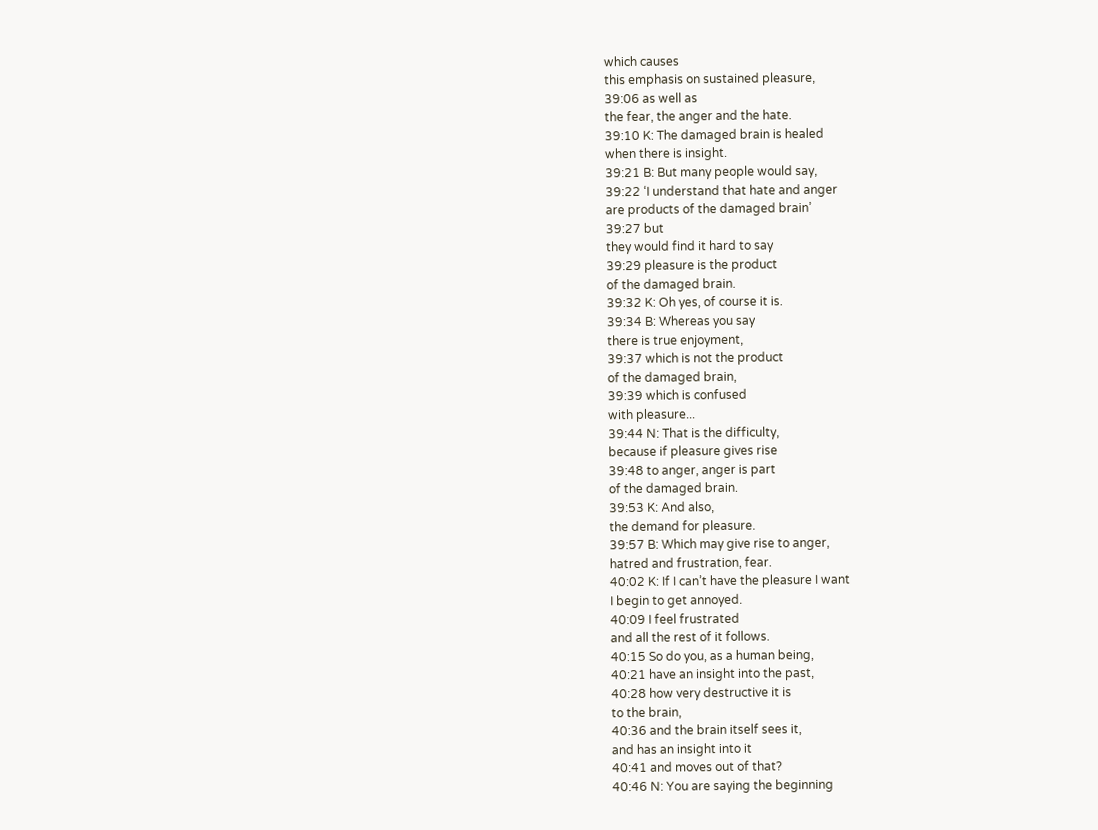which causes
this emphasis on sustained pleasure,
39:06 as well as
the fear, the anger and the hate.
39:10 K: The damaged brain is healed
when there is insight.
39:21 B: But many people would say,
39:22 ‘I understand that hate and anger
are products of the damaged brain’
39:27 but
they would find it hard to say
39:29 pleasure is the product
of the damaged brain.
39:32 K: Oh yes, of course it is.
39:34 B: Whereas you say
there is true enjoyment,
39:37 which is not the product
of the damaged brain,
39:39 which is confused
with pleasure...
39:44 N: That is the difficulty,
because if pleasure gives rise
39:48 to anger, anger is part
of the damaged brain.
39:53 K: And also,
the demand for pleasure.
39:57 B: Which may give rise to anger,
hatred and frustration, fear.
40:02 K: If I can’t have the pleasure I want
I begin to get annoyed.
40:09 I feel frustrated
and all the rest of it follows.
40:15 So do you, as a human being,
40:21 have an insight into the past,
40:28 how very destructive it is
to the brain,
40:36 and the brain itself sees it,
and has an insight into it
40:41 and moves out of that?
40:46 N: You are saying the beginning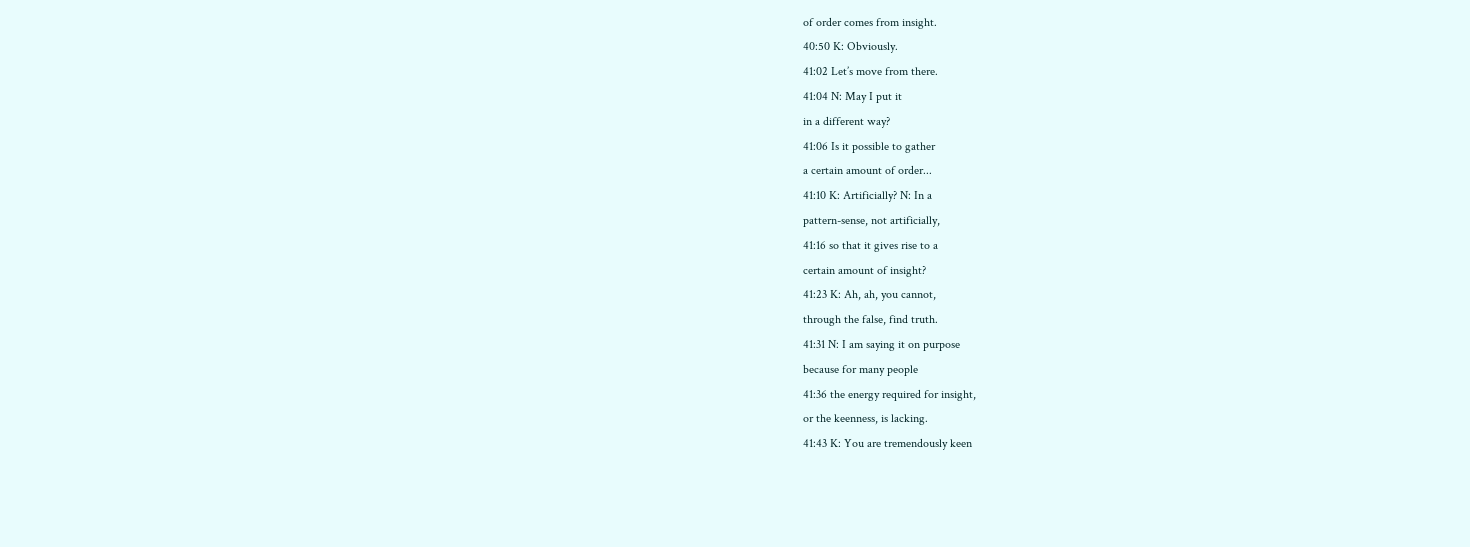of order comes from insight.
40:50 K: Obviously.
41:02 Let’s move from there.
41:04 N: May I put it
in a different way?
41:06 Is it possible to gather
a certain amount of order...
41:10 K: Artificially? N: In a
pattern-sense, not artificially,
41:16 so that it gives rise to a
certain amount of insight?
41:23 K: Ah, ah, you cannot,
through the false, find truth.
41:31 N: I am saying it on purpose
because for many people
41:36 the energy required for insight,
or the keenness, is lacking.
41:43 K: You are tremendously keen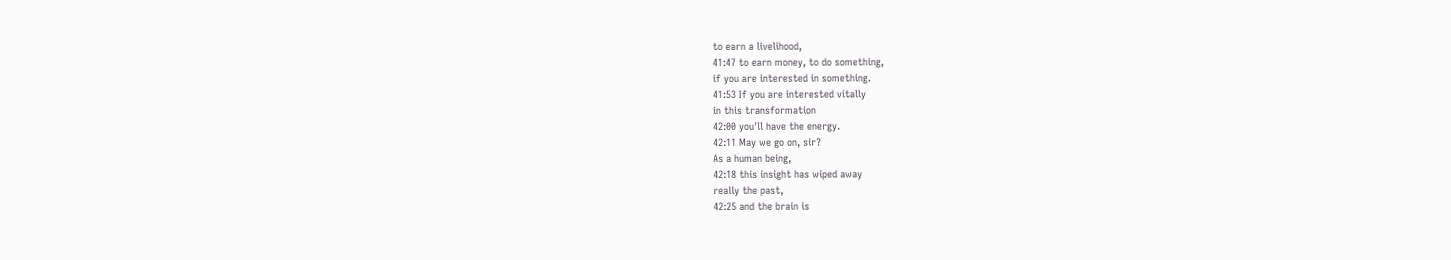to earn a livelihood,
41:47 to earn money, to do something,
if you are interested in something.
41:53 If you are interested vitally
in this transformation
42:00 you'll have the energy.
42:11 May we go on, sir?
As a human being,
42:18 this insight has wiped away
really the past,
42:25 and the brain is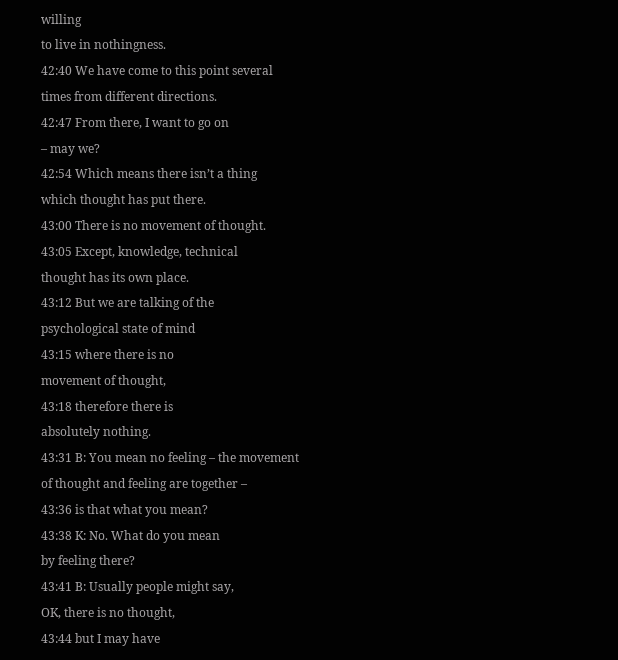willing
to live in nothingness.
42:40 We have come to this point several
times from different directions.
42:47 From there, I want to go on
– may we?
42:54 Which means there isn’t a thing
which thought has put there.
43:00 There is no movement of thought.
43:05 Except, knowledge, technical
thought has its own place.
43:12 But we are talking of the
psychological state of mind
43:15 where there is no
movement of thought,
43:18 therefore there is
absolutely nothing.
43:31 B: You mean no feeling – the movement
of thought and feeling are together –
43:36 is that what you mean?
43:38 K: No. What do you mean
by feeling there?
43:41 B: Usually people might say,
OK, there is no thought,
43:44 but I may have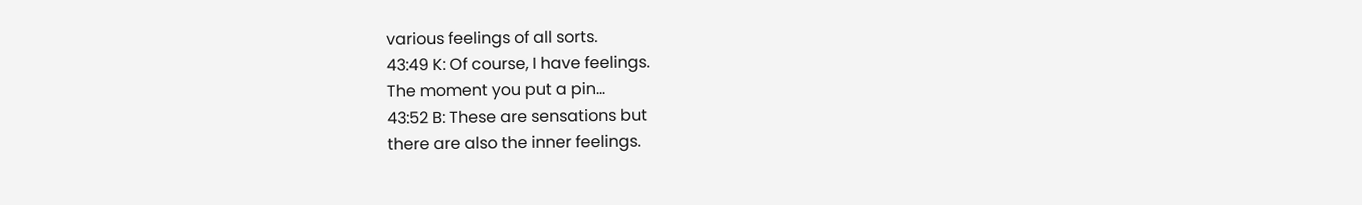various feelings of all sorts.
43:49 K: Of course, I have feelings.
The moment you put a pin...
43:52 B: These are sensations but
there are also the inner feelings.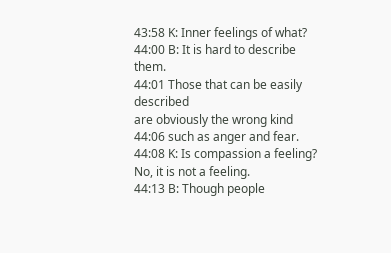43:58 K: Inner feelings of what?
44:00 B: It is hard to describe them.
44:01 Those that can be easily described
are obviously the wrong kind
44:06 such as anger and fear.
44:08 K: Is compassion a feeling?
No, it is not a feeling.
44:13 B: Though people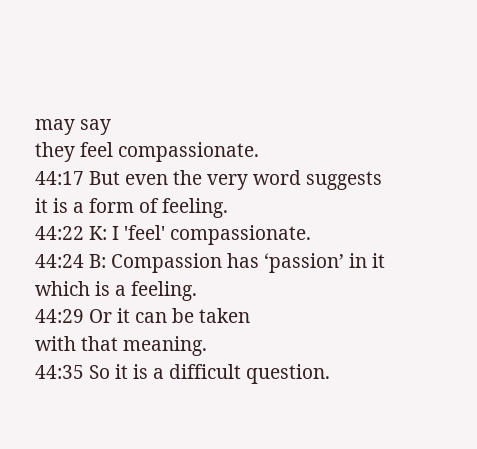may say
they feel compassionate.
44:17 But even the very word suggests
it is a form of feeling.
44:22 K: I 'feel' compassionate.
44:24 B: Compassion has ‘passion’ in it
which is a feeling.
44:29 Or it can be taken
with that meaning.
44:35 So it is a difficult question.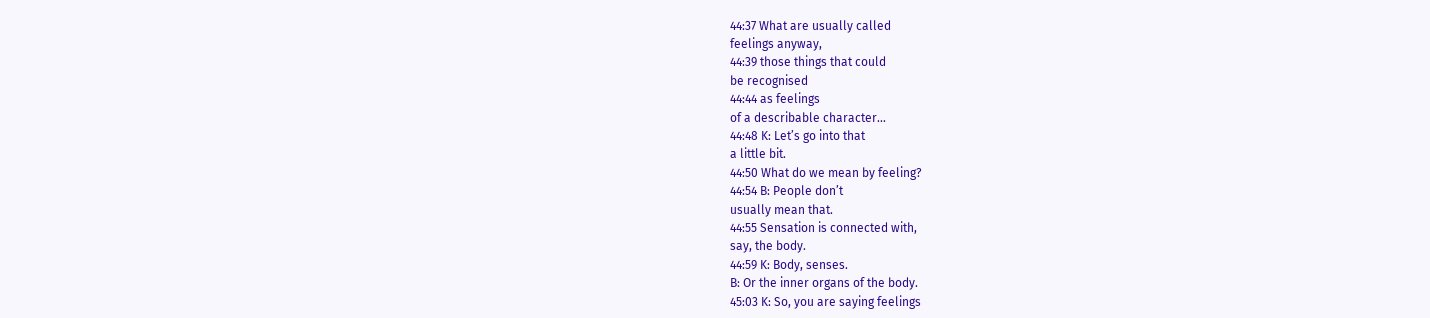44:37 What are usually called
feelings anyway,
44:39 those things that could
be recognised
44:44 as feelings
of a describable character...
44:48 K: Let’s go into that
a little bit.
44:50 What do we mean by feeling?
44:54 B: People don’t
usually mean that.
44:55 Sensation is connected with,
say, the body.
44:59 K: Body, senses.
B: Or the inner organs of the body.
45:03 K: So, you are saying feelings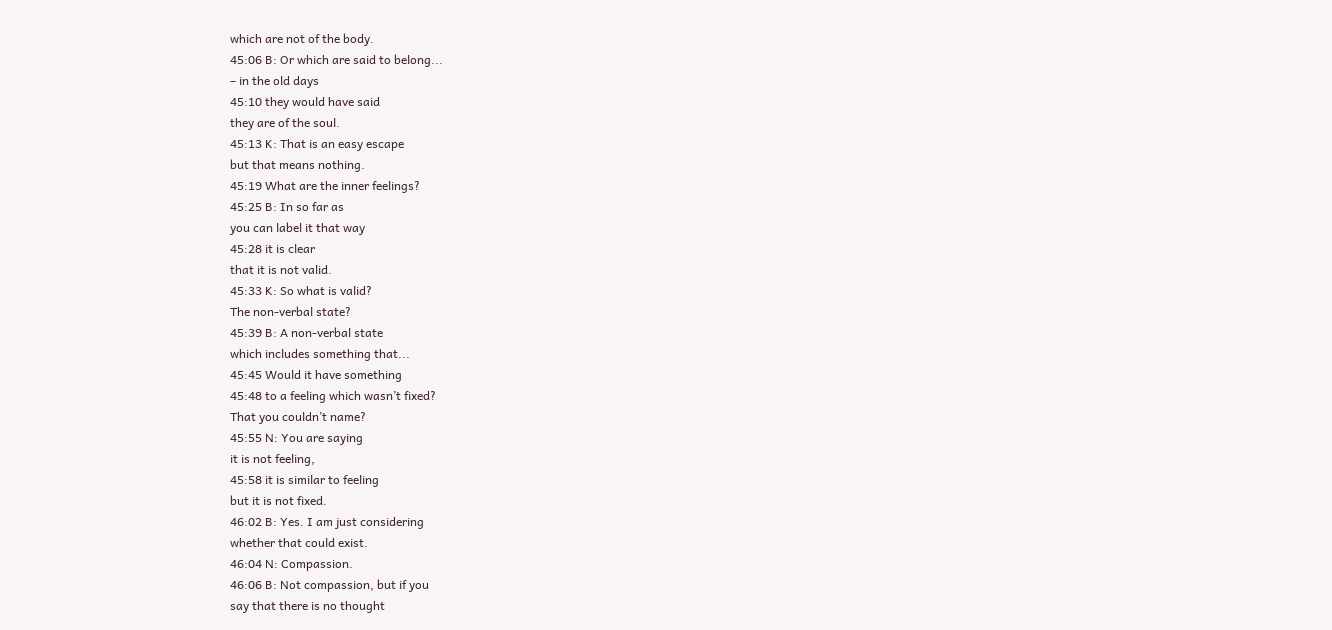which are not of the body.
45:06 B: Or which are said to belong...
– in the old days
45:10 they would have said
they are of the soul.
45:13 K: That is an easy escape
but that means nothing.
45:19 What are the inner feelings?
45:25 B: In so far as
you can label it that way
45:28 it is clear
that it is not valid.
45:33 K: So what is valid?
The non-verbal state?
45:39 B: A non-verbal state
which includes something that...
45:45 Would it have something
45:48 to a feeling which wasn’t fixed?
That you couldn’t name?
45:55 N: You are saying
it is not feeling,
45:58 it is similar to feeling
but it is not fixed.
46:02 B: Yes. I am just considering
whether that could exist.
46:04 N: Compassion.
46:06 B: Not compassion, but if you
say that there is no thought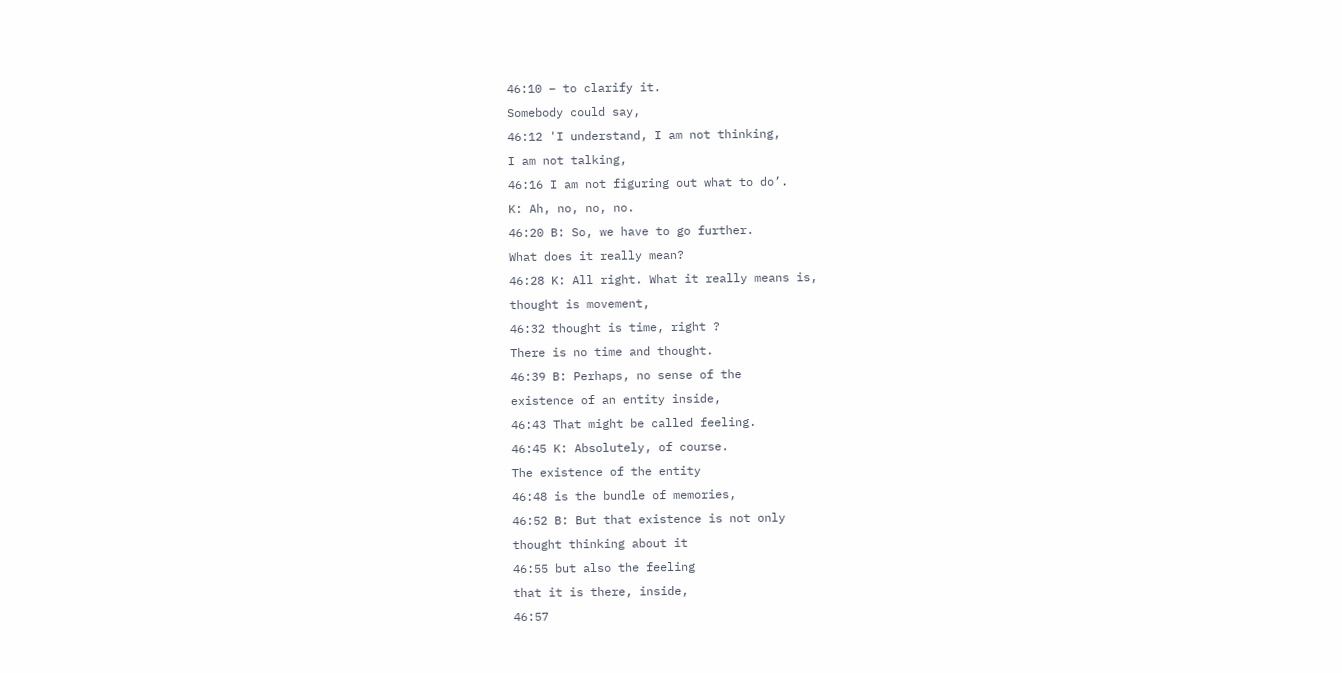46:10 – to clarify it.
Somebody could say,
46:12 'I understand, I am not thinking,
I am not talking,
46:16 I am not figuring out what to do’.
K: Ah, no, no, no.
46:20 B: So, we have to go further.
What does it really mean?
46:28 K: All right. What it really means is,
thought is movement,
46:32 thought is time, right ?
There is no time and thought.
46:39 B: Perhaps, no sense of the
existence of an entity inside,
46:43 That might be called feeling.
46:45 K: Absolutely, of course.
The existence of the entity
46:48 is the bundle of memories,
46:52 B: But that existence is not only
thought thinking about it
46:55 but also the feeling
that it is there, inside,
46:57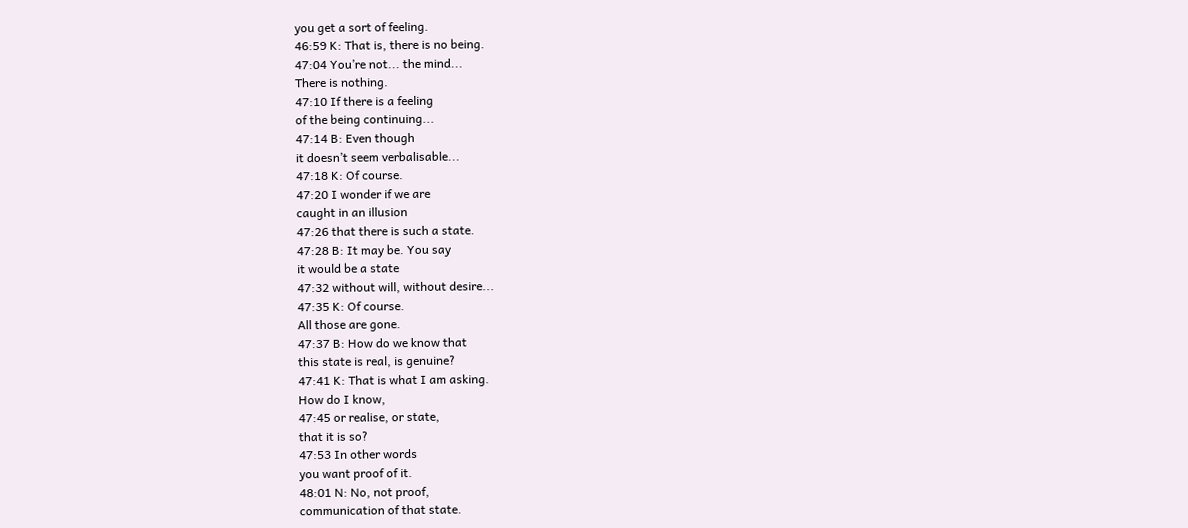you get a sort of feeling.
46:59 K: That is, there is no being.
47:04 You’re not... the mind...
There is nothing.
47:10 If there is a feeling
of the being continuing...
47:14 B: Even though
it doesn’t seem verbalisable...
47:18 K: Of course.
47:20 I wonder if we are
caught in an illusion
47:26 that there is such a state.
47:28 B: It may be. You say
it would be a state
47:32 without will, without desire...
47:35 K: Of course.
All those are gone.
47:37 B: How do we know that
this state is real, is genuine?
47:41 K: That is what I am asking.
How do I know,
47:45 or realise, or state,
that it is so?
47:53 In other words
you want proof of it.
48:01 N: No, not proof,
communication of that state.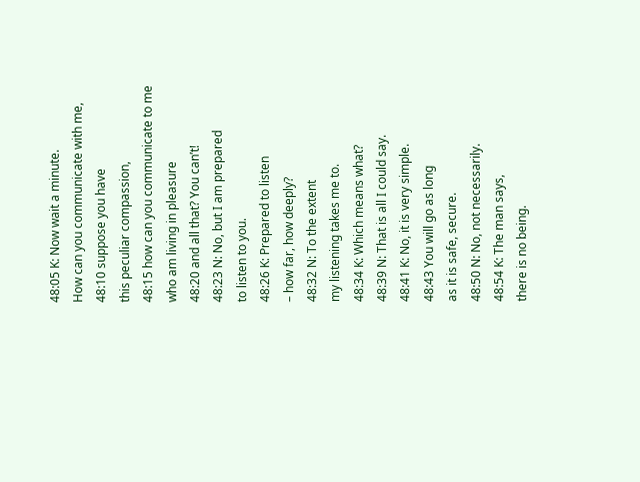48:05 K: Now wait a minute.
How can you communicate with me,
48:10 suppose you have
this peculiar compassion,
48:15 how can you communicate to me
who am living in pleasure
48:20 and all that? You can’t!
48:23 N: No, but I am prepared
to listen to you.
48:26 K: Prepared to listen
– how far, how deeply?
48:32 N: To the extent
my listening takes me to.
48:34 K: Which means what?
48:39 N: That is all I could say.
48:41 K: No, it is very simple.
48:43 You will go as long
as it is safe, secure.
48:50 N: No, not necessarily.
48:54 K: The man says,
there is no being.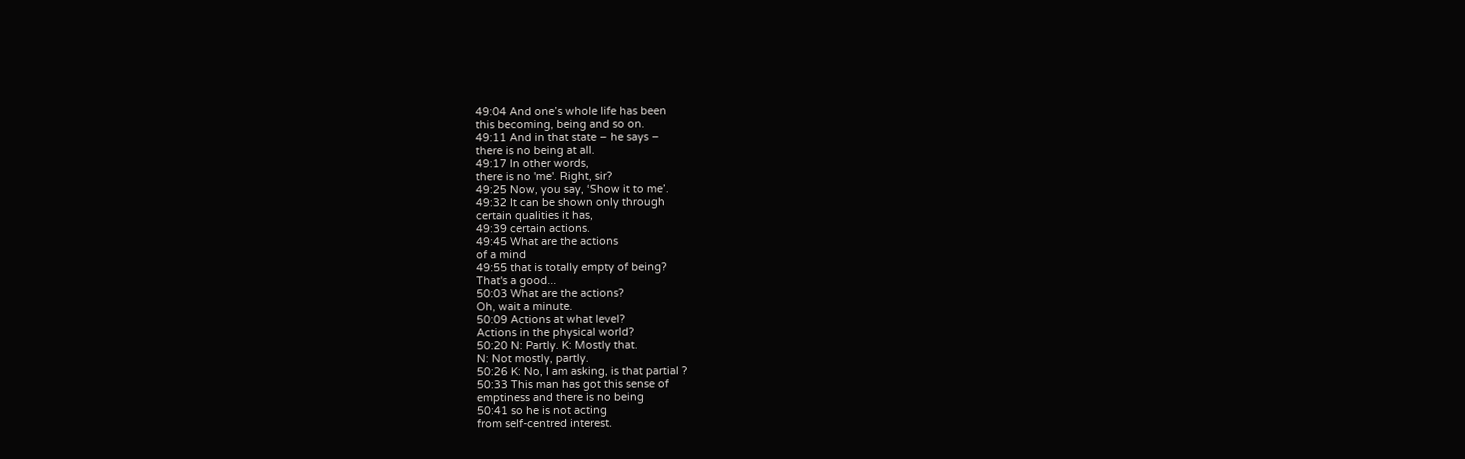49:04 And one’s whole life has been
this becoming, being and so on.
49:11 And in that state – he says –
there is no being at all.
49:17 In other words,
there is no 'me'. Right, sir?
49:25 Now, you say, ‘Show it to me’.
49:32 It can be shown only through
certain qualities it has,
49:39 certain actions.
49:45 What are the actions
of a mind
49:55 that is totally empty of being?
That's a good...
50:03 What are the actions?
Oh, wait a minute.
50:09 Actions at what level?
Actions in the physical world?
50:20 N: Partly. K: Mostly that.
N: Not mostly, partly.
50:26 K: No, I am asking, is that partial ?
50:33 This man has got this sense of
emptiness and there is no being
50:41 so he is not acting
from self-centred interest.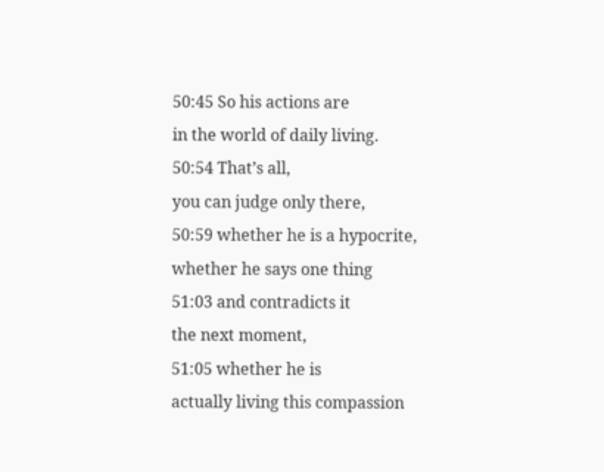50:45 So his actions are
in the world of daily living.
50:54 That’s all,
you can judge only there,
50:59 whether he is a hypocrite,
whether he says one thing
51:03 and contradicts it
the next moment,
51:05 whether he is
actually living this compassion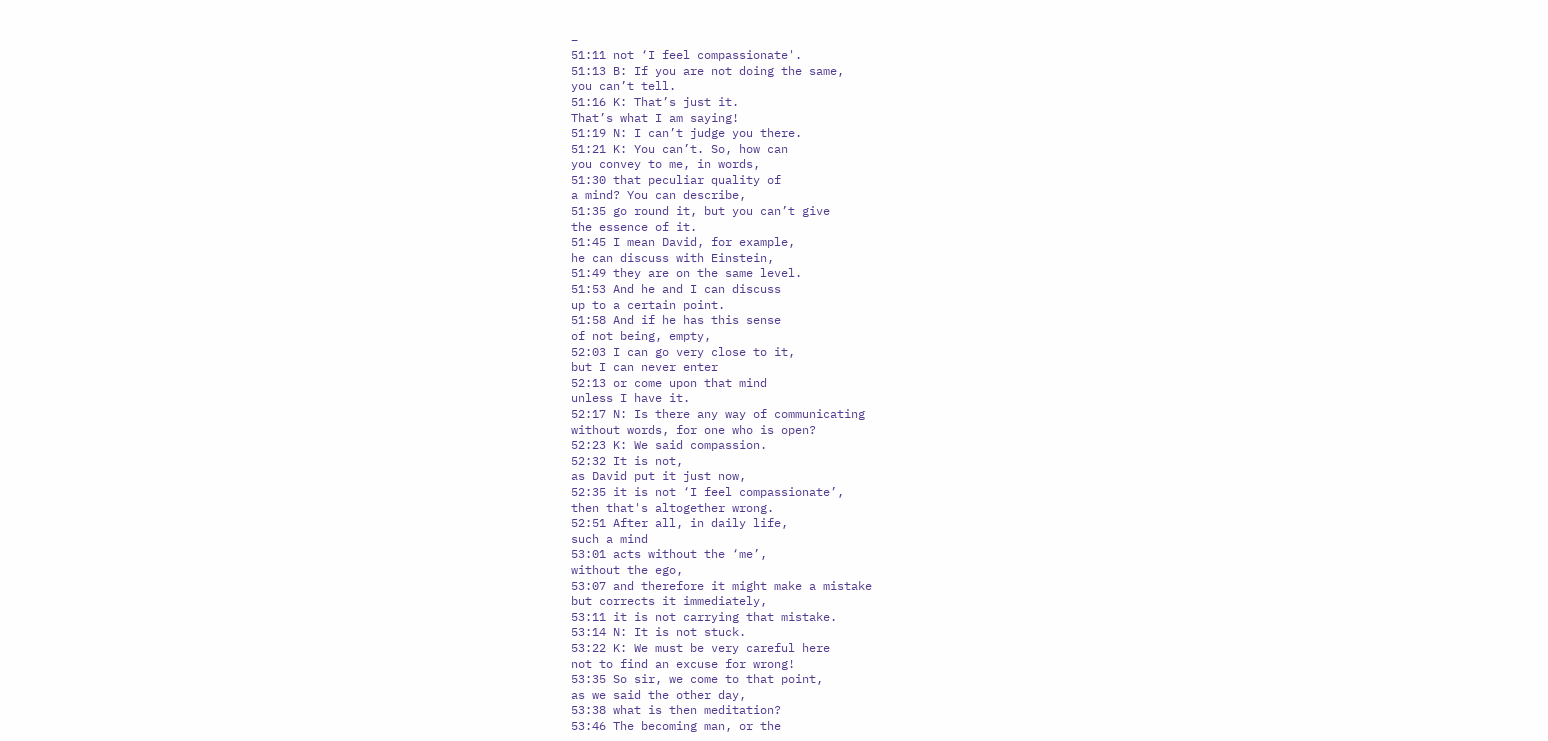–
51:11 not ‘I feel compassionate'.
51:13 B: If you are not doing the same,
you can’t tell.
51:16 K: That’s just it.
That’s what I am saying!
51:19 N: I can’t judge you there.
51:21 K: You can’t. So, how can
you convey to me, in words,
51:30 that peculiar quality of
a mind? You can describe,
51:35 go round it, but you can’t give
the essence of it.
51:45 I mean David, for example,
he can discuss with Einstein,
51:49 they are on the same level.
51:53 And he and I can discuss
up to a certain point.
51:58 And if he has this sense
of not being, empty,
52:03 I can go very close to it,
but I can never enter
52:13 or come upon that mind
unless I have it.
52:17 N: Is there any way of communicating
without words, for one who is open?
52:23 K: We said compassion.
52:32 It is not,
as David put it just now,
52:35 it is not ‘I feel compassionate’,
then that's altogether wrong.
52:51 After all, in daily life,
such a mind
53:01 acts without the ‘me’,
without the ego,
53:07 and therefore it might make a mistake
but corrects it immediately,
53:11 it is not carrying that mistake.
53:14 N: It is not stuck.
53:22 K: We must be very careful here
not to find an excuse for wrong!
53:35 So sir, we come to that point,
as we said the other day,
53:38 what is then meditation?
53:46 The becoming man, or the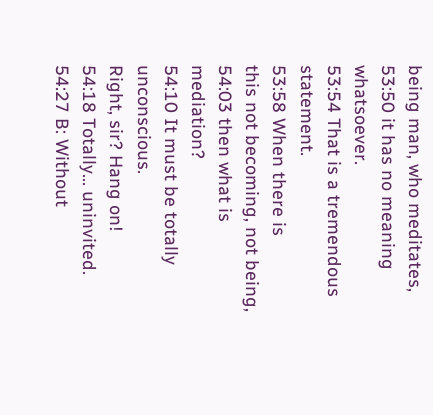being man, who meditates,
53:50 it has no meaning whatsoever.
53:54 That is a tremendous statement.
53:58 When there is
this not becoming, not being,
54:03 then what is mediation?
54:10 It must be totally unconscious.
Right, sir? Hang on!
54:18 Totally... uninvited.
54:27 B: Without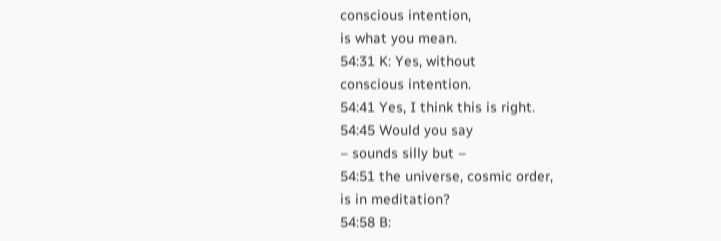conscious intention,
is what you mean.
54:31 K: Yes, without
conscious intention.
54:41 Yes, I think this is right.
54:45 Would you say
– sounds silly but –
54:51 the universe, cosmic order,
is in meditation?
54:58 B: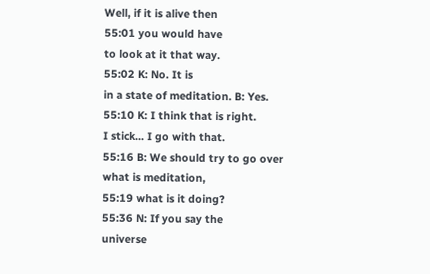Well, if it is alive then
55:01 you would have
to look at it that way.
55:02 K: No. It is
in a state of meditation. B: Yes.
55:10 K: I think that is right.
I stick... I go with that.
55:16 B: We should try to go over
what is meditation,
55:19 what is it doing?
55:36 N: If you say the
universe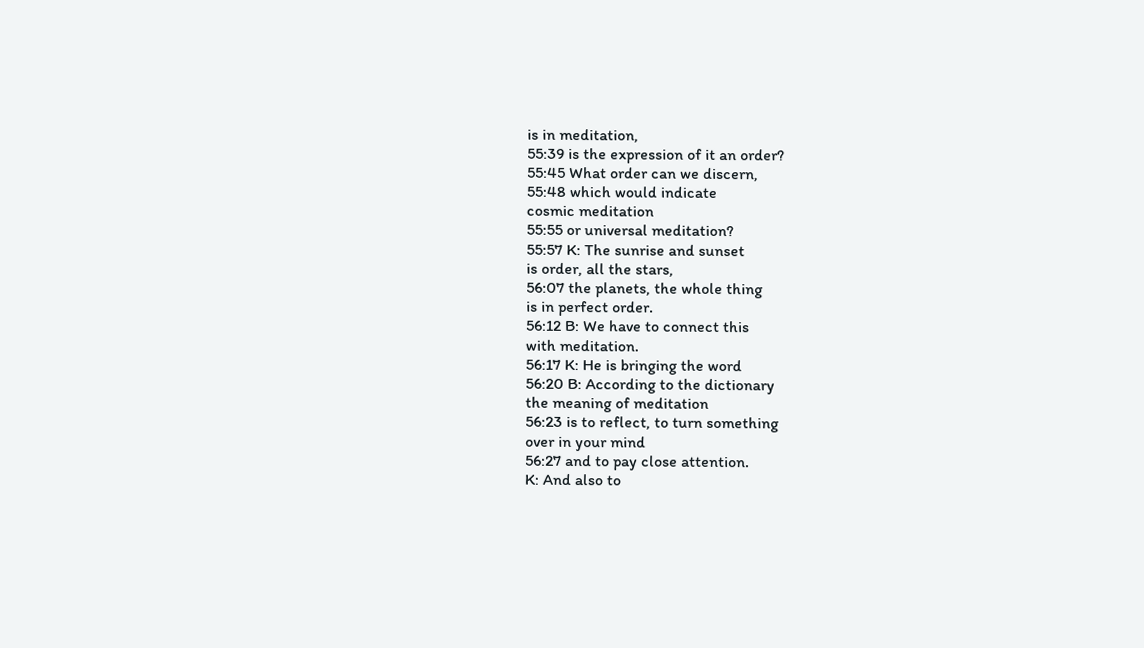is in meditation,
55:39 is the expression of it an order?
55:45 What order can we discern,
55:48 which would indicate
cosmic meditation
55:55 or universal meditation?
55:57 K: The sunrise and sunset
is order, all the stars,
56:07 the planets, the whole thing
is in perfect order.
56:12 B: We have to connect this
with meditation.
56:17 K: He is bringing the word
56:20 B: According to the dictionary
the meaning of meditation
56:23 is to reflect, to turn something
over in your mind
56:27 and to pay close attention.
K: And also to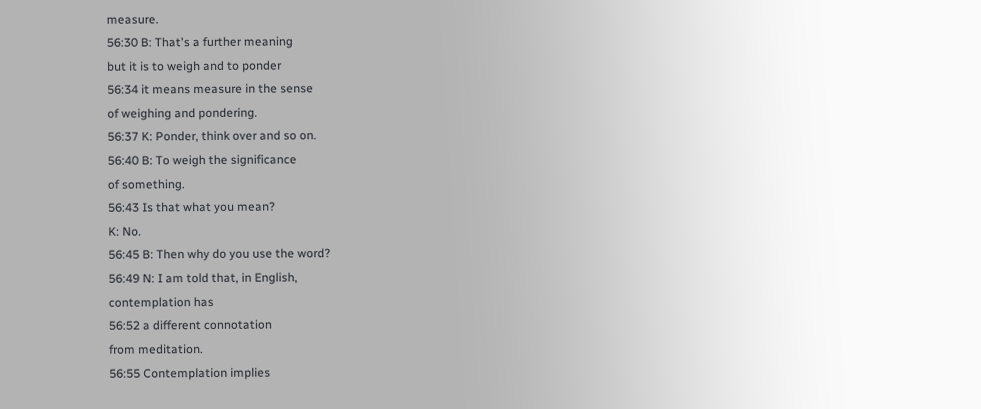measure.
56:30 B: That's a further meaning
but it is to weigh and to ponder
56:34 it means measure in the sense
of weighing and pondering.
56:37 K: Ponder, think over and so on.
56:40 B: To weigh the significance
of something.
56:43 Is that what you mean?
K: No.
56:45 B: Then why do you use the word?
56:49 N: I am told that, in English,
contemplation has
56:52 a different connotation
from meditation.
56:55 Contemplation implies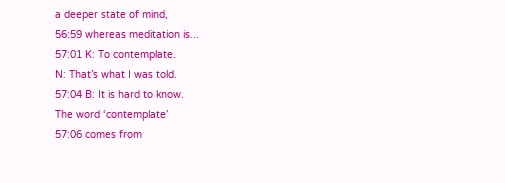a deeper state of mind,
56:59 whereas meditation is...
57:01 K: To contemplate.
N: That’s what I was told.
57:04 B: It is hard to know.
The word ‘contemplate’
57:06 comes from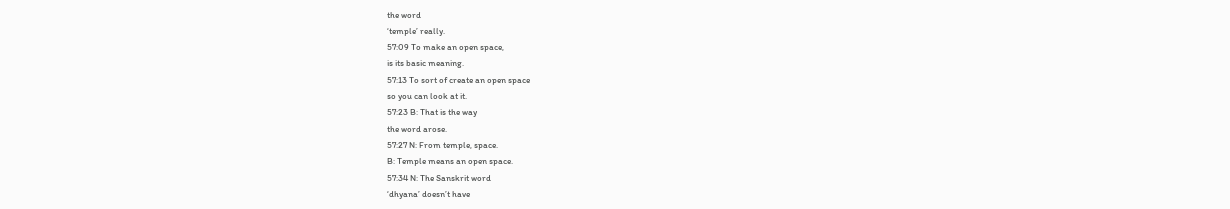the word
‘temple’ really.
57:09 To make an open space,
is its basic meaning.
57:13 To sort of create an open space
so you can look at it.
57:23 B: That is the way
the word arose.
57:27 N: From temple, space.
B: Temple means an open space.
57:34 N: The Sanskrit word
‘dhyana’ doesn’t have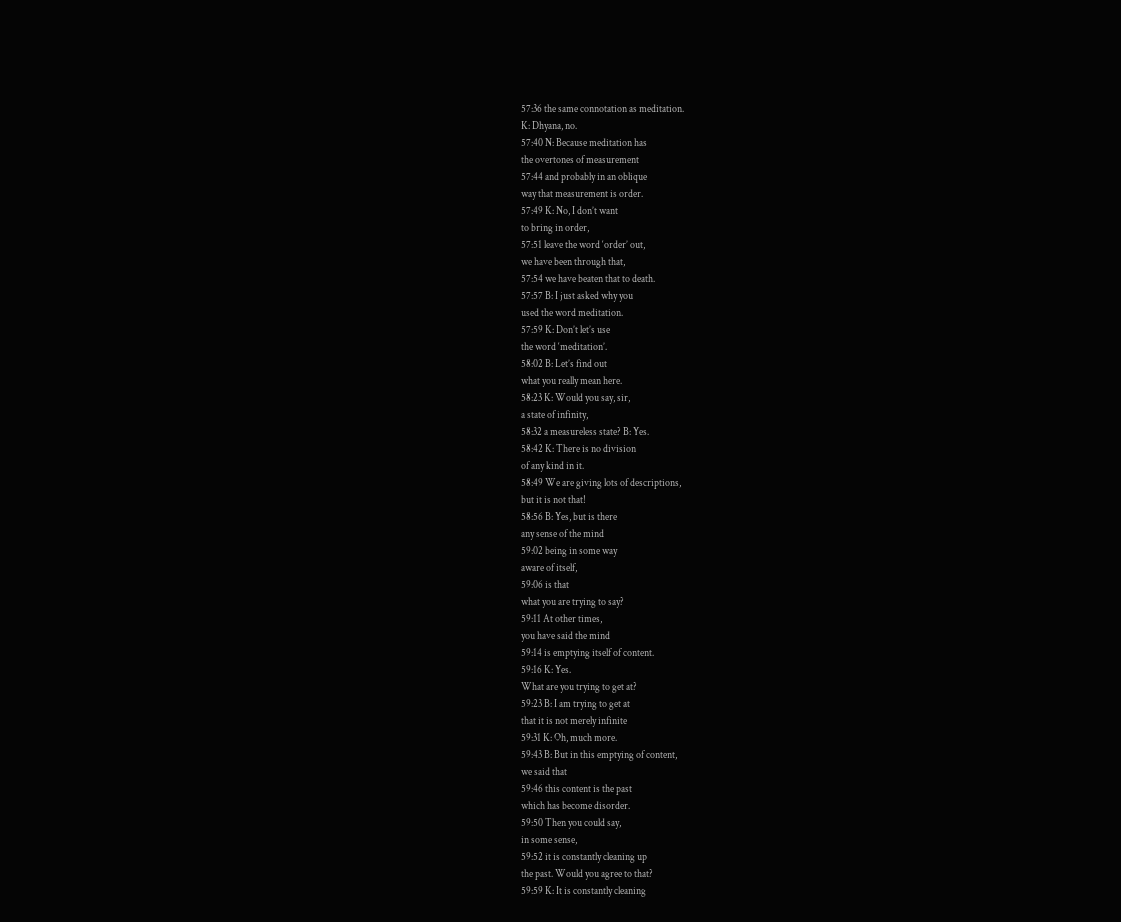57:36 the same connotation as meditation.
K: Dhyana, no.
57:40 N: Because meditation has
the overtones of measurement
57:44 and probably in an oblique
way that measurement is order.
57:49 K: No, I don’t want
to bring in order,
57:51 leave the word ‘order’ out,
we have been through that,
57:54 we have beaten that to death.
57:57 B: I just asked why you
used the word meditation.
57:59 K: Don’t let’s use
the word ‘meditation’.
58:02 B: Let’s find out
what you really mean here.
58:23 K: Would you say, sir,
a state of infinity,
58:32 a measureless state? B: Yes.
58:42 K: There is no division
of any kind in it.
58:49 We are giving lots of descriptions,
but it is not that!
58:56 B: Yes, but is there
any sense of the mind
59:02 being in some way
aware of itself,
59:06 is that
what you are trying to say?
59:11 At other times,
you have said the mind
59:14 is emptying itself of content.
59:16 K: Yes.
What are you trying to get at?
59:23 B: I am trying to get at
that it is not merely infinite
59:31 K: Oh, much more.
59:43 B: But in this emptying of content,
we said that
59:46 this content is the past
which has become disorder.
59:50 Then you could say,
in some sense,
59:52 it is constantly cleaning up
the past. Would you agree to that?
59:59 K: It is constantly cleaning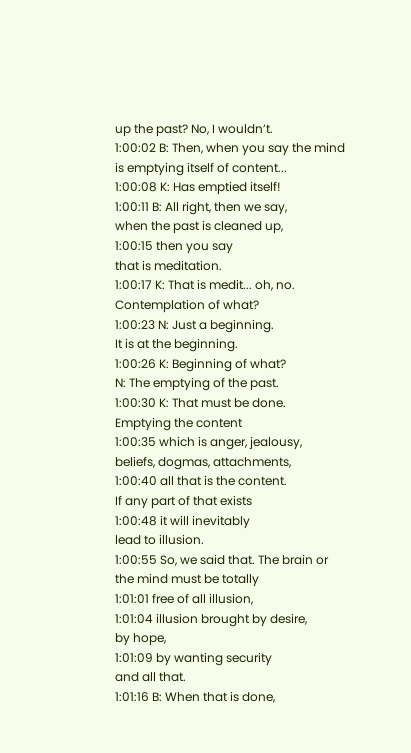up the past? No, I wouldn’t.
1:00:02 B: Then, when you say the mind
is emptying itself of content...
1:00:08 K: Has emptied itself!
1:00:11 B: All right, then we say,
when the past is cleaned up,
1:00:15 then you say
that is meditation.
1:00:17 K: That is medit... oh, no.
Contemplation of what?
1:00:23 N: Just a beginning.
It is at the beginning.
1:00:26 K: Beginning of what?
N: The emptying of the past.
1:00:30 K: That must be done.
Emptying the content
1:00:35 which is anger, jealousy,
beliefs, dogmas, attachments,
1:00:40 all that is the content.
If any part of that exists
1:00:48 it will inevitably
lead to illusion.
1:00:55 So, we said that. The brain or
the mind must be totally
1:01:01 free of all illusion,
1:01:04 illusion brought by desire,
by hope,
1:01:09 by wanting security
and all that.
1:01:16 B: When that is done,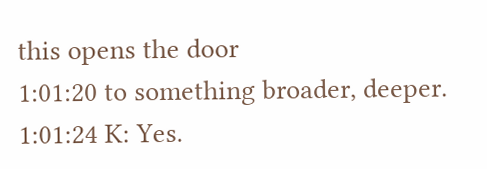this opens the door
1:01:20 to something broader, deeper.
1:01:24 K: Yes.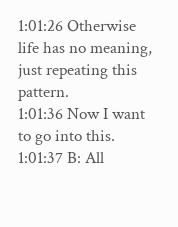1:01:26 Otherwise life has no meaning,
just repeating this pattern.
1:01:36 Now I want to go into this.
1:01:37 B: All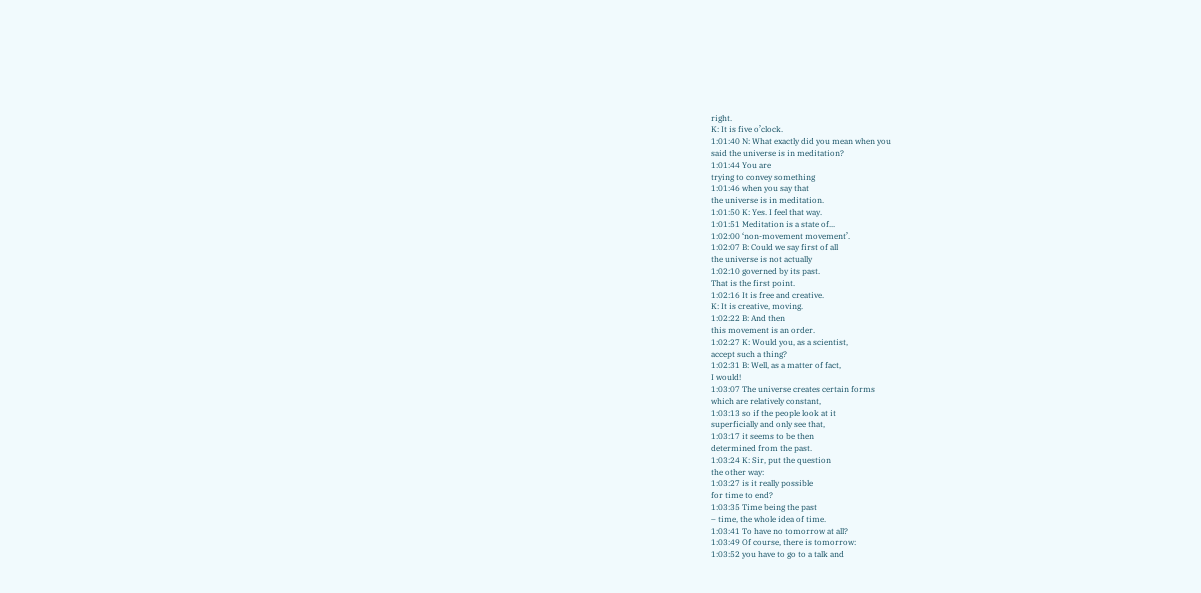right.
K: It is five o’clock.
1:01:40 N: What exactly did you mean when you
said the universe is in meditation?
1:01:44 You are
trying to convey something
1:01:46 when you say that
the universe is in meditation.
1:01:50 K: Yes. I feel that way.
1:01:51 Meditation is a state of...
1:02:00 ‘non-movement movement’.
1:02:07 B: Could we say first of all
the universe is not actually
1:02:10 governed by its past.
That is the first point.
1:02:16 It is free and creative.
K: It is creative, moving.
1:02:22 B: And then
this movement is an order.
1:02:27 K: Would you, as a scientist,
accept such a thing?
1:02:31 B: Well, as a matter of fact,
I would!
1:03:07 The universe creates certain forms
which are relatively constant,
1:03:13 so if the people look at it
superficially and only see that,
1:03:17 it seems to be then
determined from the past.
1:03:24 K: Sir, put the question
the other way:
1:03:27 is it really possible
for time to end?
1:03:35 Time being the past
– time, the whole idea of time.
1:03:41 To have no tomorrow at all?
1:03:49 Of course, there is tomorrow:
1:03:52 you have to go to a talk and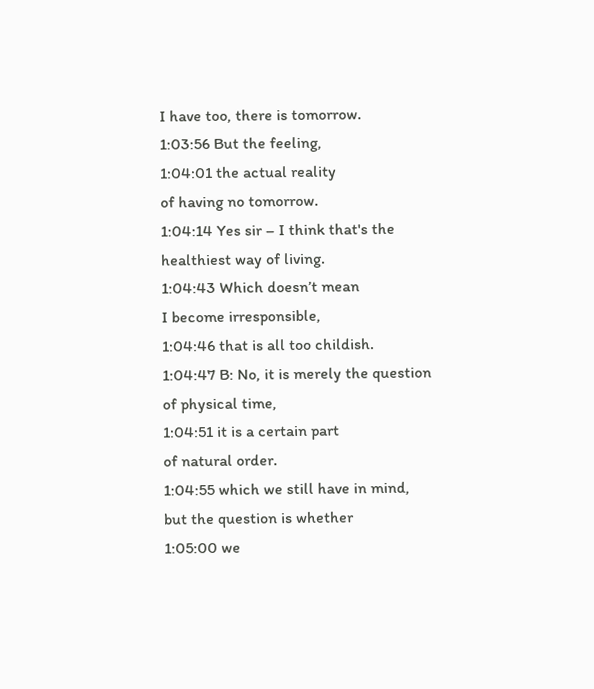I have too, there is tomorrow.
1:03:56 But the feeling,
1:04:01 the actual reality
of having no tomorrow.
1:04:14 Yes sir – I think that's the
healthiest way of living.
1:04:43 Which doesn’t mean
I become irresponsible,
1:04:46 that is all too childish.
1:04:47 B: No, it is merely the question
of physical time,
1:04:51 it is a certain part
of natural order.
1:04:55 which we still have in mind,
but the question is whether
1:05:00 we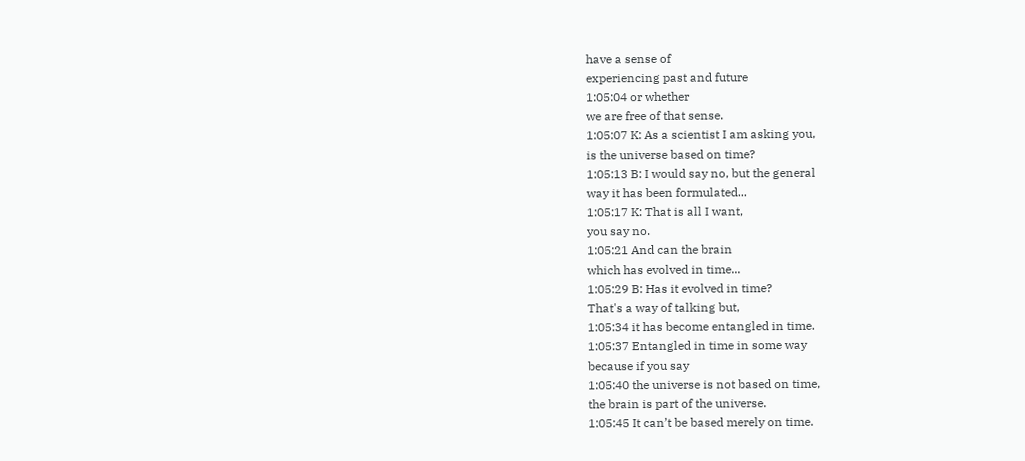have a sense of
experiencing past and future
1:05:04 or whether
we are free of that sense.
1:05:07 K: As a scientist I am asking you,
is the universe based on time?
1:05:13 B: I would say no, but the general
way it has been formulated...
1:05:17 K: That is all I want,
you say no.
1:05:21 And can the brain
which has evolved in time...
1:05:29 B: Has it evolved in time?
That's a way of talking but,
1:05:34 it has become entangled in time.
1:05:37 Entangled in time in some way
because if you say
1:05:40 the universe is not based on time,
the brain is part of the universe.
1:05:45 It can’t be based merely on time.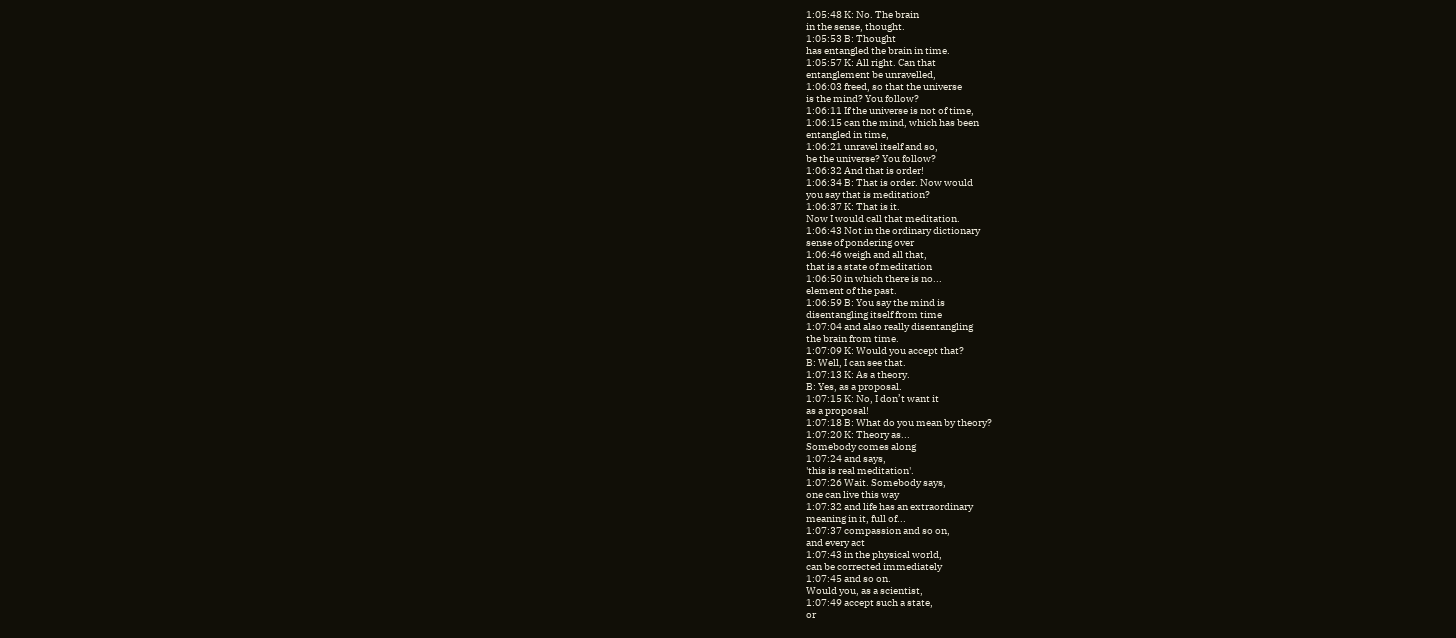1:05:48 K: No. The brain
in the sense, thought.
1:05:53 B: Thought
has entangled the brain in time.
1:05:57 K: All right. Can that
entanglement be unravelled,
1:06:03 freed, so that the universe
is the mind? You follow?
1:06:11 If the universe is not of time,
1:06:15 can the mind, which has been
entangled in time,
1:06:21 unravel itself and so,
be the universe? You follow?
1:06:32 And that is order!
1:06:34 B: That is order. Now would
you say that is meditation?
1:06:37 K: That is it.
Now I would call that meditation.
1:06:43 Not in the ordinary dictionary
sense of pondering over
1:06:46 weigh and all that,
that is a state of meditation
1:06:50 in which there is no...
element of the past.
1:06:59 B: You say the mind is
disentangling itself from time
1:07:04 and also really disentangling
the brain from time.
1:07:09 K: Would you accept that?
B: Well, I can see that.
1:07:13 K: As a theory.
B: Yes, as a proposal.
1:07:15 K: No, I don’t want it
as a proposal!
1:07:18 B: What do you mean by theory?
1:07:20 K: Theory as...
Somebody comes along
1:07:24 and says,
'this is real meditation'.
1:07:26 Wait. Somebody says,
one can live this way
1:07:32 and life has an extraordinary
meaning in it, full of...
1:07:37 compassion and so on,
and every act
1:07:43 in the physical world,
can be corrected immediately
1:07:45 and so on.
Would you, as a scientist,
1:07:49 accept such a state,
or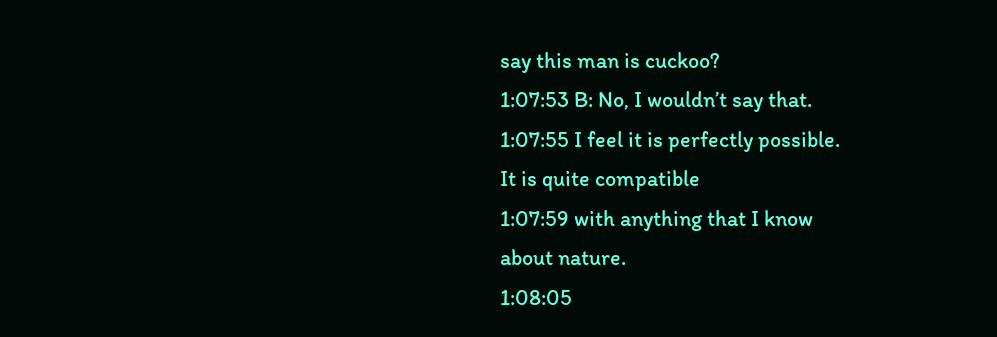say this man is cuckoo?
1:07:53 B: No, I wouldn’t say that.
1:07:55 I feel it is perfectly possible.
It is quite compatible
1:07:59 with anything that I know
about nature.
1:08:05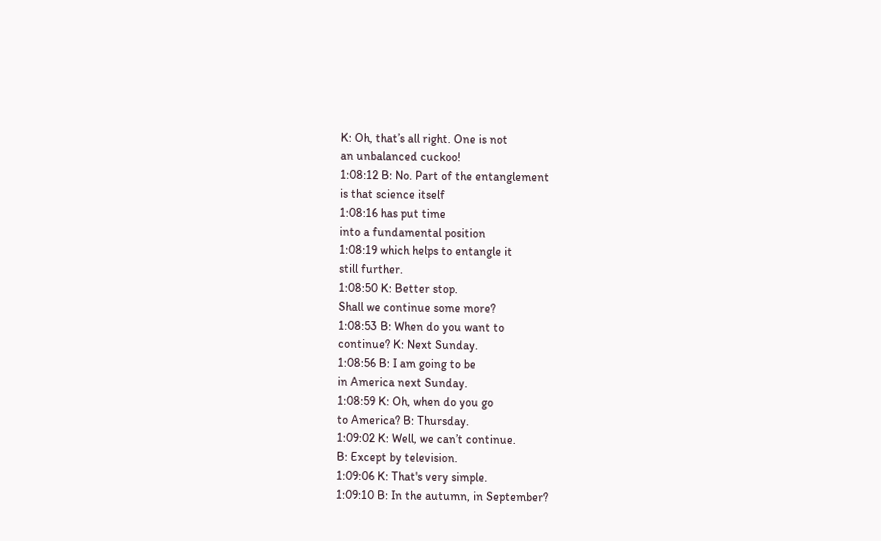K: Oh, that’s all right. One is not
an unbalanced cuckoo!
1:08:12 B: No. Part of the entanglement
is that science itself
1:08:16 has put time
into a fundamental position
1:08:19 which helps to entangle it
still further.
1:08:50 K: Better stop.
Shall we continue some more?
1:08:53 B: When do you want to
continue? K: Next Sunday.
1:08:56 B: I am going to be
in America next Sunday.
1:08:59 K: Oh, when do you go
to America? B: Thursday.
1:09:02 K: Well, we can’t continue.
B: Except by television.
1:09:06 K: That's very simple.
1:09:10 B: In the autumn, in September?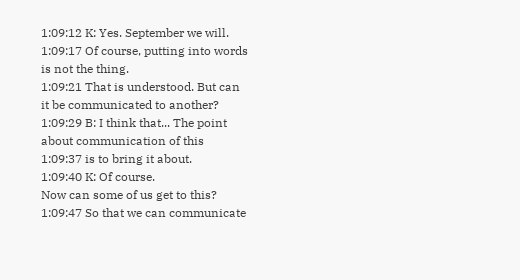1:09:12 K: Yes. September we will.
1:09:17 Of course, putting into words
is not the thing.
1:09:21 That is understood. But can
it be communicated to another?
1:09:29 B: I think that... The point
about communication of this
1:09:37 is to bring it about.
1:09:40 K: Of course.
Now can some of us get to this?
1:09:47 So that we can communicate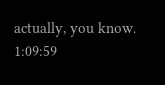actually, you know.
1:09:59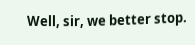Well, sir, we better stop.